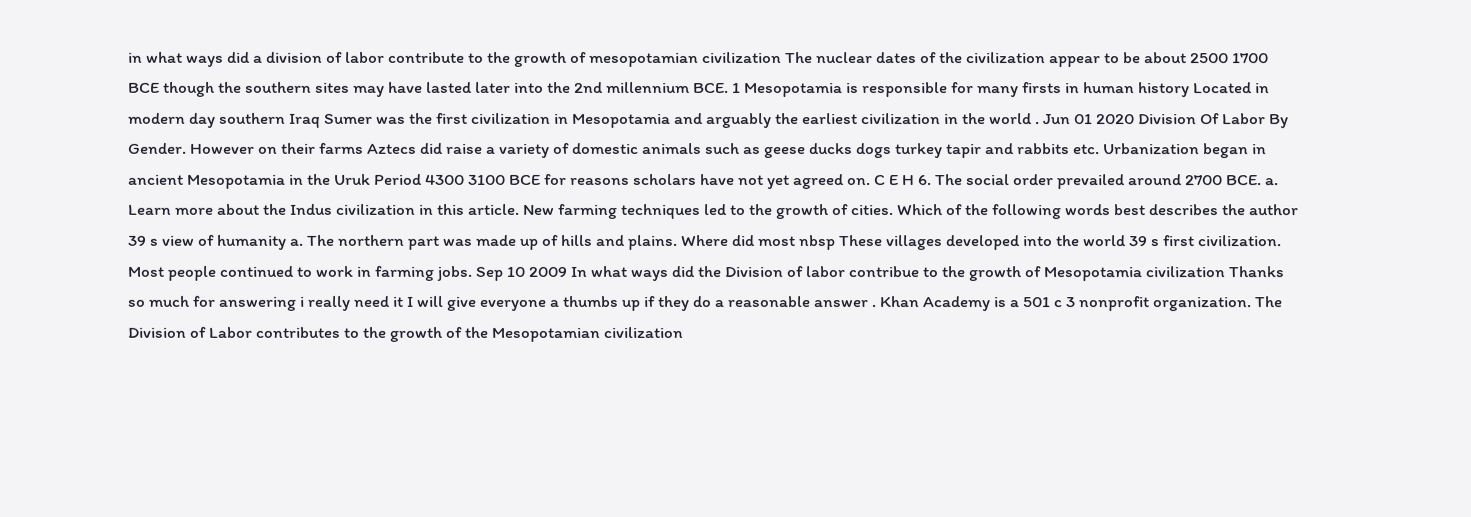in what ways did a division of labor contribute to the growth of mesopotamian civilization The nuclear dates of the civilization appear to be about 2500 1700 BCE though the southern sites may have lasted later into the 2nd millennium BCE. 1 Mesopotamia is responsible for many firsts in human history Located in modern day southern Iraq Sumer was the first civilization in Mesopotamia and arguably the earliest civilization in the world . Jun 01 2020 Division Of Labor By Gender. However on their farms Aztecs did raise a variety of domestic animals such as geese ducks dogs turkey tapir and rabbits etc. Urbanization began in ancient Mesopotamia in the Uruk Period 4300 3100 BCE for reasons scholars have not yet agreed on. C E H 6. The social order prevailed around 2700 BCE. a. Learn more about the Indus civilization in this article. New farming techniques led to the growth of cities. Which of the following words best describes the author 39 s view of humanity a. The northern part was made up of hills and plains. Where did most nbsp These villages developed into the world 39 s first civilization. Most people continued to work in farming jobs. Sep 10 2009 In what ways did the Division of labor contribue to the growth of Mesopotamia civilization Thanks so much for answering i really need it I will give everyone a thumbs up if they do a reasonable answer . Khan Academy is a 501 c 3 nonprofit organization. The Division of Labor contributes to the growth of the Mesopotamian civilization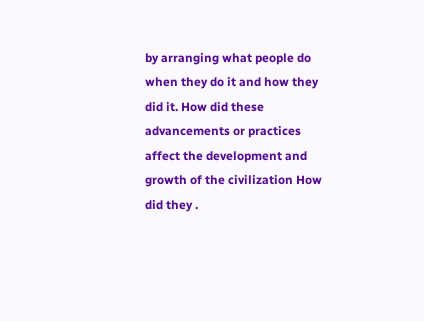by arranging what people do when they do it and how they did it. How did these advancements or practices affect the development and growth of the civilization How did they .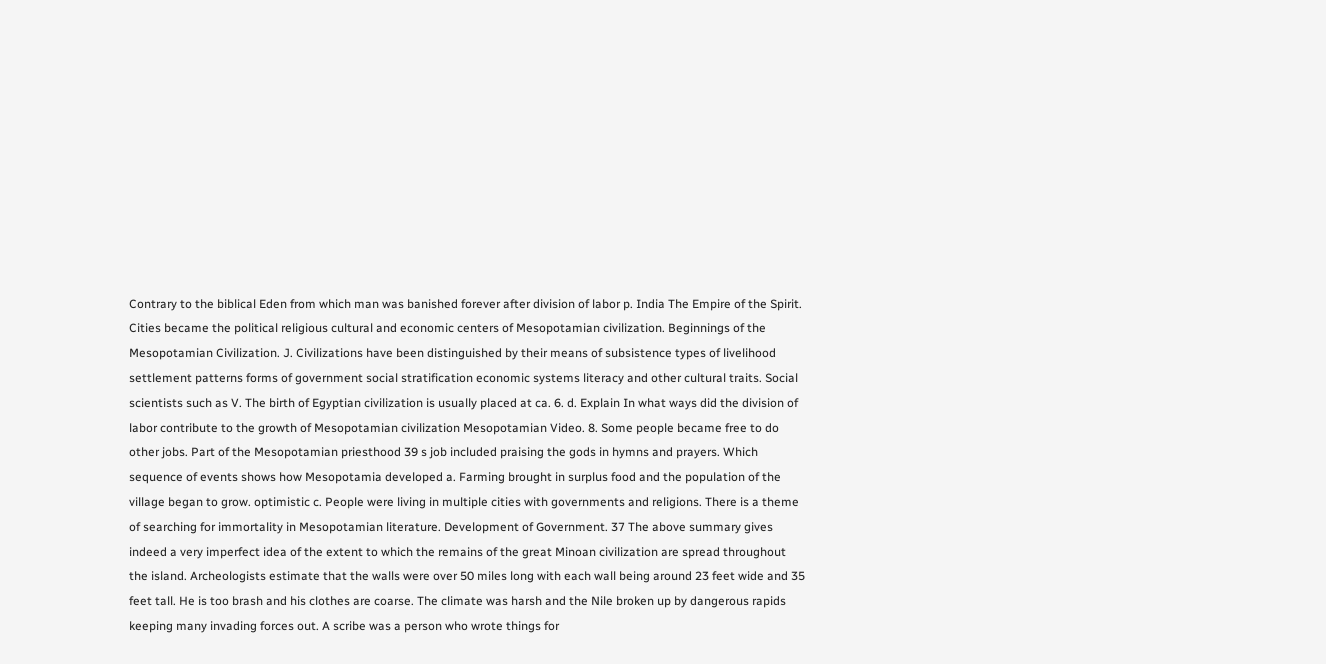Contrary to the biblical Eden from which man was banished forever after division of labor p. India The Empire of the Spirit. Cities became the political religious cultural and economic centers of Mesopotamian civilization. Beginnings of the Mesopotamian Civilization. J. Civilizations have been distinguished by their means of subsistence types of livelihood settlement patterns forms of government social stratification economic systems literacy and other cultural traits. Social scientists such as V. The birth of Egyptian civilization is usually placed at ca. 6. d. Explain In what ways did the division of labor contribute to the growth of Mesopotamian civilization Mesopotamian Video. 8. Some people became free to do other jobs. Part of the Mesopotamian priesthood 39 s job included praising the gods in hymns and prayers. Which sequence of events shows how Mesopotamia developed a. Farming brought in surplus food and the population of the village began to grow. optimistic c. People were living in multiple cities with governments and religions. There is a theme of searching for immortality in Mesopotamian literature. Development of Government. 37 The above summary gives indeed a very imperfect idea of the extent to which the remains of the great Minoan civilization are spread throughout the island. Archeologists estimate that the walls were over 50 miles long with each wall being around 23 feet wide and 35 feet tall. He is too brash and his clothes are coarse. The climate was harsh and the Nile broken up by dangerous rapids keeping many invading forces out. A scribe was a person who wrote things for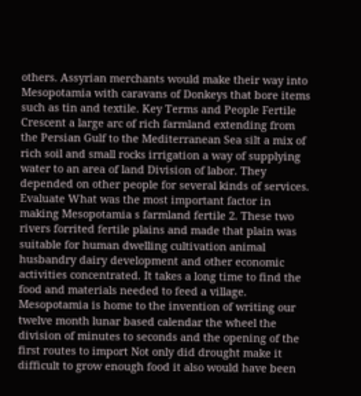others. Assyrian merchants would make their way into Mesopotamia with caravans of Donkeys that bore items such as tin and textile. Key Terms and People Fertile Crescent a large arc of rich farmland extending from the Persian Gulf to the Mediterranean Sea silt a mix of rich soil and small rocks irrigation a way of supplying water to an area of land Division of labor. They depended on other people for several kinds of services. Evaluate What was the most important factor in making Mesopotamia s farmland fertile 2. These two rivers forrited fertile plains and made that plain was suitable for human dwelling cultivation animal husbandry dairy development and other economic activities concentrated. It takes a long time to find the food and materials needed to feed a village. Mesopotamia is home to the invention of writing our twelve month lunar based calendar the wheel the division of minutes to seconds and the opening of the first routes to import Not only did drought make it difficult to grow enough food it also would have been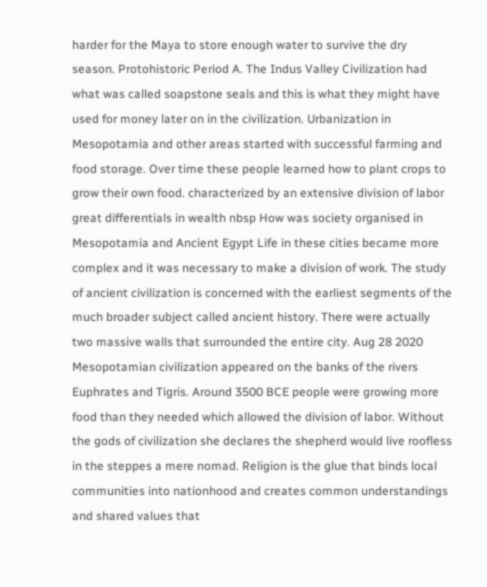harder for the Maya to store enough water to survive the dry season. Protohistoric Period A. The Indus Valley Civilization had what was called soapstone seals and this is what they might have used for money later on in the civilization. Urbanization in Mesopotamia and other areas started with successful farming and food storage. Over time these people learned how to plant crops to grow their own food. characterized by an extensive division of labor great differentials in wealth nbsp How was society organised in Mesopotamia and Ancient Egypt Life in these cities became more complex and it was necessary to make a division of work. The study of ancient civilization is concerned with the earliest segments of the much broader subject called ancient history. There were actually two massive walls that surrounded the entire city. Aug 28 2020 Mesopotamian civilization appeared on the banks of the rivers Euphrates and Tigris. Around 3500 BCE people were growing more food than they needed which allowed the division of labor. Without the gods of civilization she declares the shepherd would live roofless in the steppes a mere nomad. Religion is the glue that binds local communities into nationhood and creates common understandings and shared values that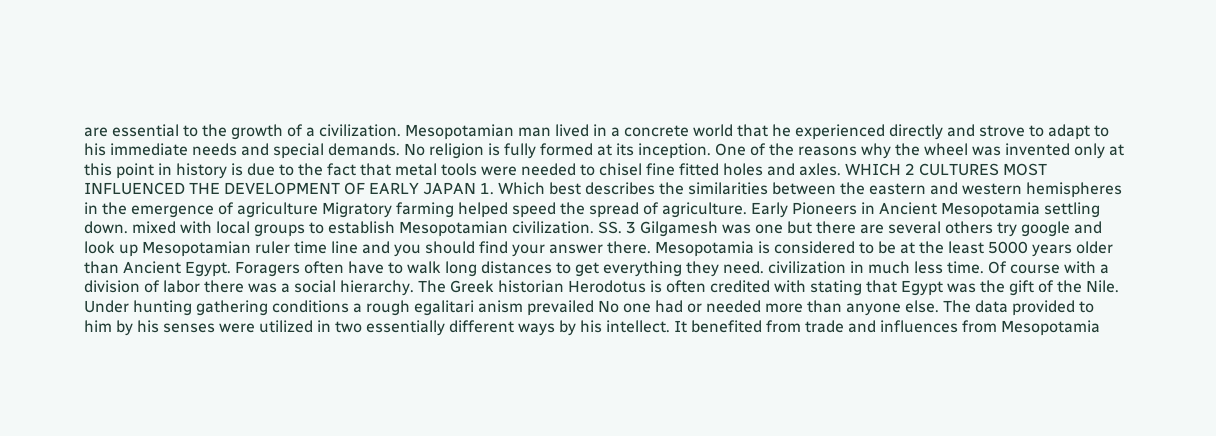are essential to the growth of a civilization. Mesopotamian man lived in a concrete world that he experienced directly and strove to adapt to his immediate needs and special demands. No religion is fully formed at its inception. One of the reasons why the wheel was invented only at this point in history is due to the fact that metal tools were needed to chisel fine fitted holes and axles. WHICH 2 CULTURES MOST INFLUENCED THE DEVELOPMENT OF EARLY JAPAN 1. Which best describes the similarities between the eastern and western hemispheres in the emergence of agriculture Migratory farming helped speed the spread of agriculture. Early Pioneers in Ancient Mesopotamia settling down. mixed with local groups to establish Mesopotamian civilization. SS. 3 Gilgamesh was one but there are several others try google and look up Mesopotamian ruler time line and you should find your answer there. Mesopotamia is considered to be at the least 5000 years older than Ancient Egypt. Foragers often have to walk long distances to get everything they need. civilization in much less time. Of course with a division of labor there was a social hierarchy. The Greek historian Herodotus is often credited with stating that Egypt was the gift of the Nile. Under hunting gathering conditions a rough egalitari anism prevailed No one had or needed more than anyone else. The data provided to him by his senses were utilized in two essentially different ways by his intellect. It benefited from trade and influences from Mesopotamia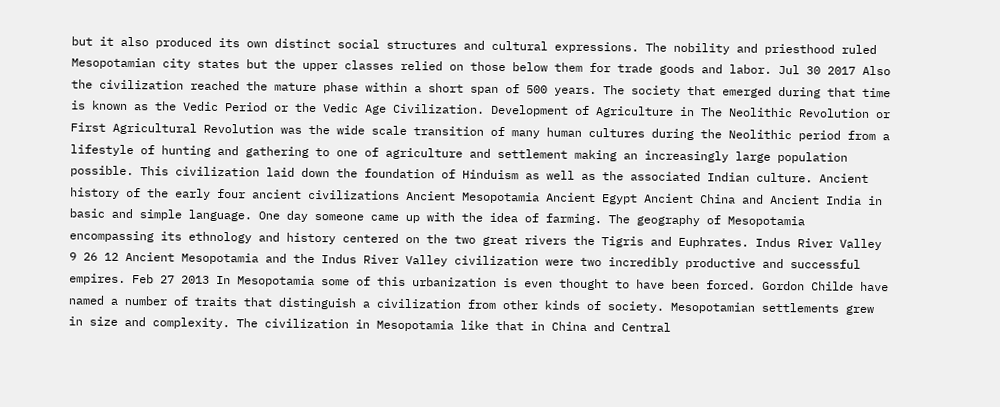but it also produced its own distinct social structures and cultural expressions. The nobility and priesthood ruled Mesopotamian city states but the upper classes relied on those below them for trade goods and labor. Jul 30 2017 Also the civilization reached the mature phase within a short span of 500 years. The society that emerged during that time is known as the Vedic Period or the Vedic Age Civilization. Development of Agriculture in The Neolithic Revolution or First Agricultural Revolution was the wide scale transition of many human cultures during the Neolithic period from a lifestyle of hunting and gathering to one of agriculture and settlement making an increasingly large population possible. This civilization laid down the foundation of Hinduism as well as the associated Indian culture. Ancient history of the early four ancient civilizations Ancient Mesopotamia Ancient Egypt Ancient China and Ancient India in basic and simple language. One day someone came up with the idea of farming. The geography of Mesopotamia encompassing its ethnology and history centered on the two great rivers the Tigris and Euphrates. Indus River Valley 9 26 12 Ancient Mesopotamia and the Indus River Valley civilization were two incredibly productive and successful empires. Feb 27 2013 In Mesopotamia some of this urbanization is even thought to have been forced. Gordon Childe have named a number of traits that distinguish a civilization from other kinds of society. Mesopotamian settlements grew in size and complexity. The civilization in Mesopotamia like that in China and Central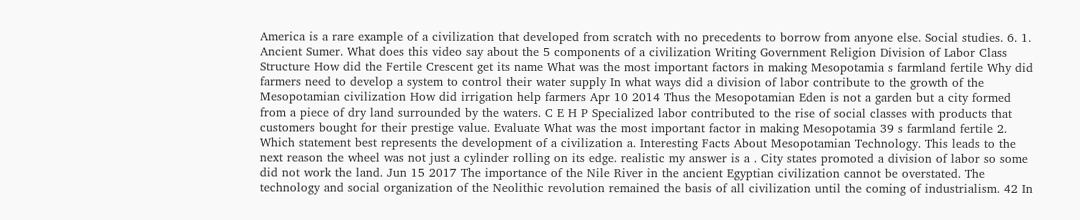America is a rare example of a civilization that developed from scratch with no precedents to borrow from anyone else. Social studies. 6. 1. Ancient Sumer. What does this video say about the 5 components of a civilization Writing Government Religion Division of Labor Class Structure How did the Fertile Crescent get its name What was the most important factors in making Mesopotamia s farmland fertile Why did farmers need to develop a system to control their water supply In what ways did a division of labor contribute to the growth of the Mesopotamian civilization How did irrigation help farmers Apr 10 2014 Thus the Mesopotamian Eden is not a garden but a city formed from a piece of dry land surrounded by the waters. C E H P Specialized labor contributed to the rise of social classes with products that customers bought for their prestige value. Evaluate What was the most important factor in making Mesopotamia 39 s farmland fertile 2. Which statement best represents the development of a civilization a. Interesting Facts About Mesopotamian Technology. This leads to the next reason the wheel was not just a cylinder rolling on its edge. realistic my answer is a . City states promoted a division of labor so some did not work the land. Jun 15 2017 The importance of the Nile River in the ancient Egyptian civilization cannot be overstated. The technology and social organization of the Neolithic revolution remained the basis of all civilization until the coming of industrialism. 42 In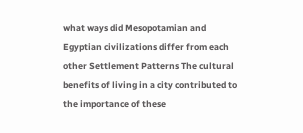what ways did Mesopotamian and Egyptian civilizations differ from each other Settlement Patterns The cultural benefits of living in a city contributed to the importance of these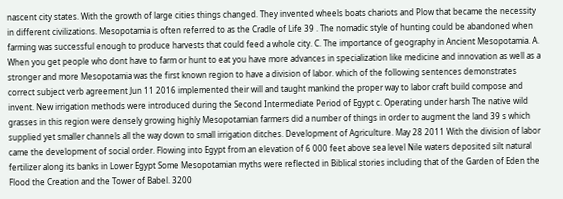nascent city states. With the growth of large cities things changed. They invented wheels boats chariots and Plow that became the necessity in different civilizations. Mesopotamia is often referred to as the Cradle of Life 39 . The nomadic style of hunting could be abandoned when farming was successful enough to produce harvests that could feed a whole city. C. The importance of geography in Ancient Mesopotamia. A. When you get people who dont have to farm or hunt to eat you have more advances in specialization like medicine and innovation as well as a stronger and more Mesopotamia was the first known region to have a division of labor. which of the following sentences demonstrates correct subject verb agreement Jun 11 2016 implemented their will and taught mankind the proper way to labor craft build compose and invent. New irrigation methods were introduced during the Second Intermediate Period of Egypt c. Operating under harsh The native wild grasses in this region were densely growing highly Mesopotamian farmers did a number of things in order to augment the land 39 s which supplied yet smaller channels all the way down to small irrigation ditches. Development of Agriculture. May 28 2011 With the division of labor came the development of social order. Flowing into Egypt from an elevation of 6 000 feet above sea level Nile waters deposited silt natural fertilizer along its banks in Lower Egypt Some Mesopotamian myths were reflected in Biblical stories including that of the Garden of Eden the Flood the Creation and the Tower of Babel. 3200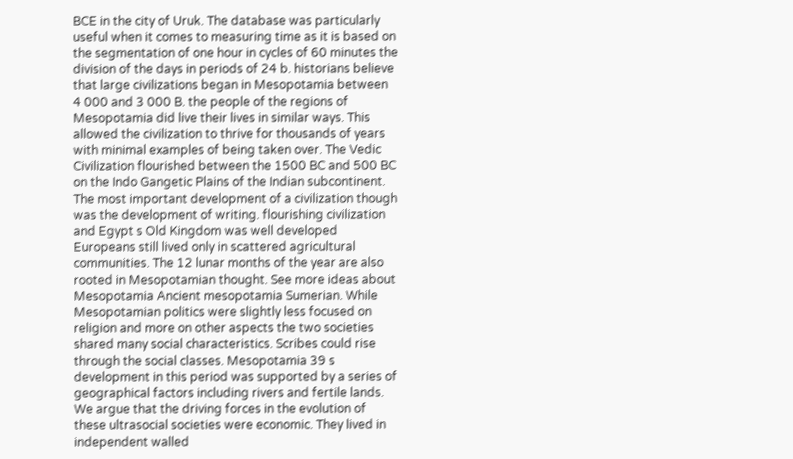BCE in the city of Uruk. The database was particularly useful when it comes to measuring time as it is based on the segmentation of one hour in cycles of 60 minutes the division of the days in periods of 24 b. historians believe that large civilizations began in Mesopotamia between 4 000 and 3 000 B. the people of the regions of Mesopotamia did live their lives in similar ways. This allowed the civilization to thrive for thousands of years with minimal examples of being taken over. The Vedic Civilization flourished between the 1500 BC and 500 BC on the Indo Gangetic Plains of the Indian subcontinent. The most important development of a civilization though was the development of writing. flourishing civilization and Egypt s Old Kingdom was well developed Europeans still lived only in scattered agricultural communities. The 12 lunar months of the year are also rooted in Mesopotamian thought. See more ideas about Mesopotamia Ancient mesopotamia Sumerian. While Mesopotamian politics were slightly less focused on religion and more on other aspects the two societies shared many social characteristics. Scribes could rise through the social classes. Mesopotamia 39 s development in this period was supported by a series of geographical factors including rivers and fertile lands. We argue that the driving forces in the evolution of these ultrasocial societies were economic. They lived in independent walled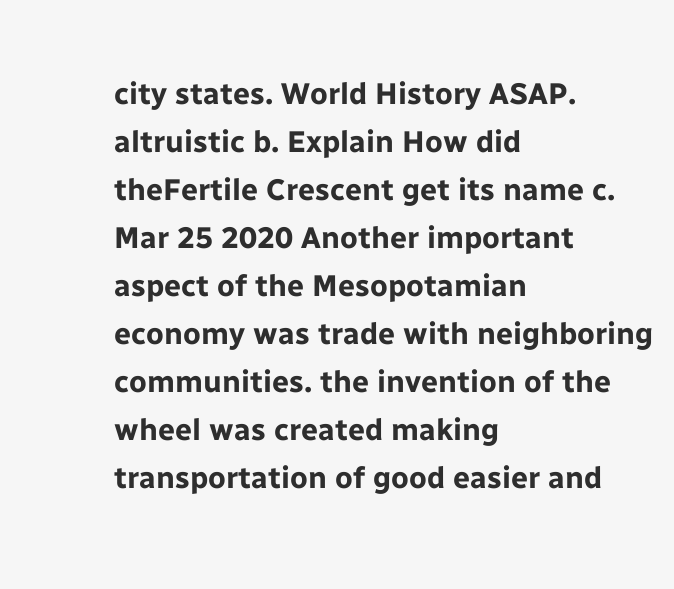city states. World History ASAP. altruistic b. Explain How did theFertile Crescent get its name c. Mar 25 2020 Another important aspect of the Mesopotamian economy was trade with neighboring communities. the invention of the wheel was created making transportation of good easier and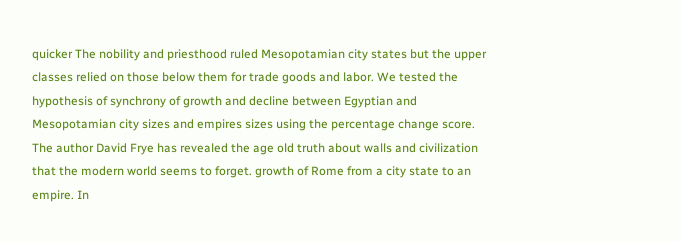quicker The nobility and priesthood ruled Mesopotamian city states but the upper classes relied on those below them for trade goods and labor. We tested the hypothesis of synchrony of growth and decline between Egyptian and Mesopotamian city sizes and empires sizes using the percentage change score. The author David Frye has revealed the age old truth about walls and civilization that the modern world seems to forget. growth of Rome from a city state to an empire. In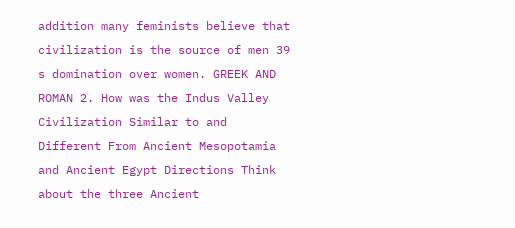addition many feminists believe that civilization is the source of men 39 s domination over women. GREEK AND ROMAN 2. How was the Indus Valley Civilization Similar to and Different From Ancient Mesopotamia and Ancient Egypt Directions Think about the three Ancient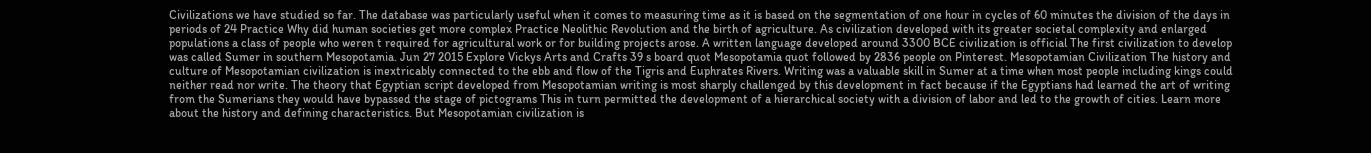Civilizations we have studied so far. The database was particularly useful when it comes to measuring time as it is based on the segmentation of one hour in cycles of 60 minutes the division of the days in periods of 24 Practice Why did human societies get more complex Practice Neolithic Revolution and the birth of agriculture. As civilization developed with its greater societal complexity and enlarged populations a class of people who weren t required for agricultural work or for building projects arose. A written language developed around 3300 BCE civilization is official The first civilization to develop was called Sumer in southern Mesopotamia. Jun 27 2015 Explore Vickys Arts and Crafts 39 s board quot Mesopotamia quot followed by 2836 people on Pinterest. Mesopotamian Civilization The history and culture of Mesopotamian civilization is inextricably connected to the ebb and flow of the Tigris and Euphrates Rivers. Writing was a valuable skill in Sumer at a time when most people including kings could neither read nor write. The theory that Egyptian script developed from Mesopotamian writing is most sharply challenged by this development in fact because if the Egyptians had learned the art of writing from the Sumerians they would have bypassed the stage of pictograms This in turn permitted the development of a hierarchical society with a division of labor and led to the growth of cities. Learn more about the history and defining characteristics. But Mesopotamian civilization is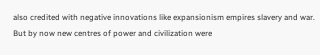also credited with negative innovations like expansionism empires slavery and war. But by now new centres of power and civilization were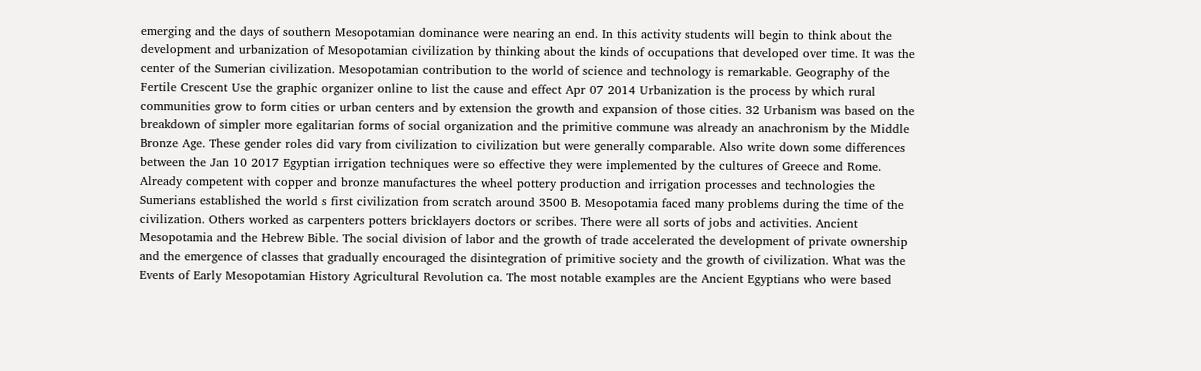emerging and the days of southern Mesopotamian dominance were nearing an end. In this activity students will begin to think about the development and urbanization of Mesopotamian civilization by thinking about the kinds of occupations that developed over time. It was the center of the Sumerian civilization. Mesopotamian contribution to the world of science and technology is remarkable. Geography of the Fertile Crescent Use the graphic organizer online to list the cause and effect Apr 07 2014 Urbanization is the process by which rural communities grow to form cities or urban centers and by extension the growth and expansion of those cities. 32 Urbanism was based on the breakdown of simpler more egalitarian forms of social organization and the primitive commune was already an anachronism by the Middle Bronze Age. These gender roles did vary from civilization to civilization but were generally comparable. Also write down some differences between the Jan 10 2017 Egyptian irrigation techniques were so effective they were implemented by the cultures of Greece and Rome. Already competent with copper and bronze manufactures the wheel pottery production and irrigation processes and technologies the Sumerians established the world s first civilization from scratch around 3500 B. Mesopotamia faced many problems during the time of the civilization. Others worked as carpenters potters bricklayers doctors or scribes. There were all sorts of jobs and activities. Ancient Mesopotamia and the Hebrew Bible. The social division of labor and the growth of trade accelerated the development of private ownership and the emergence of classes that gradually encouraged the disintegration of primitive society and the growth of civilization. What was the Events of Early Mesopotamian History Agricultural Revolution ca. The most notable examples are the Ancient Egyptians who were based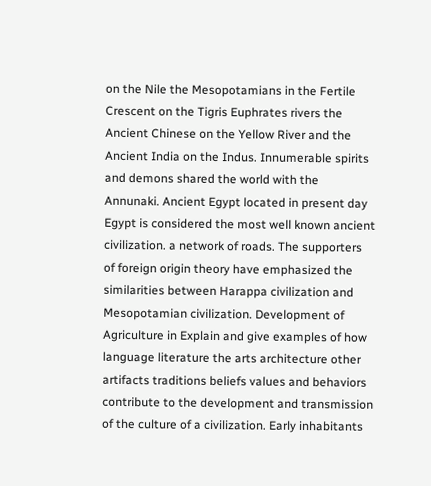on the Nile the Mesopotamians in the Fertile Crescent on the Tigris Euphrates rivers the Ancient Chinese on the Yellow River and the Ancient India on the Indus. Innumerable spirits and demons shared the world with the Annunaki. Ancient Egypt located in present day Egypt is considered the most well known ancient civilization. a network of roads. The supporters of foreign origin theory have emphasized the similarities between Harappa civilization and Mesopotamian civilization. Development of Agriculture in Explain and give examples of how language literature the arts architecture other artifacts traditions beliefs values and behaviors contribute to the development and transmission of the culture of a civilization. Early inhabitants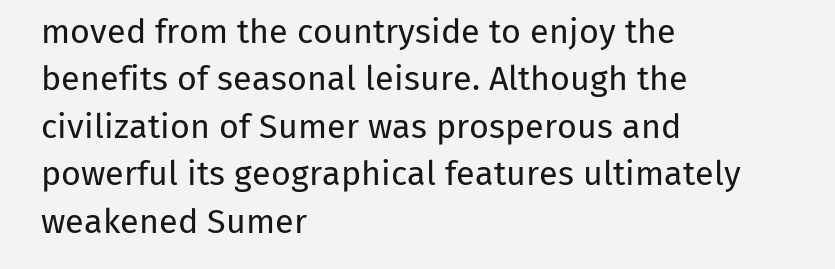moved from the countryside to enjoy the benefits of seasonal leisure. Although the civilization of Sumer was prosperous and powerful its geographical features ultimately weakened Sumer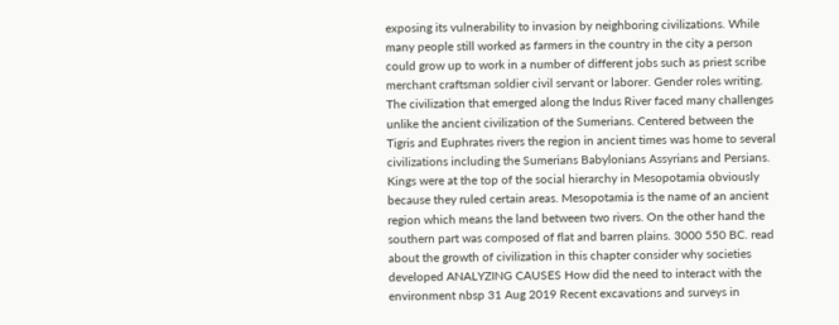exposing its vulnerability to invasion by neighboring civilizations. While many people still worked as farmers in the country in the city a person could grow up to work in a number of different jobs such as priest scribe merchant craftsman soldier civil servant or laborer. Gender roles writing. The civilization that emerged along the Indus River faced many challenges unlike the ancient civilization of the Sumerians. Centered between the Tigris and Euphrates rivers the region in ancient times was home to several civilizations including the Sumerians Babylonians Assyrians and Persians. Kings were at the top of the social hierarchy in Mesopotamia obviously because they ruled certain areas. Mesopotamia is the name of an ancient region which means the land between two rivers. On the other hand the southern part was composed of flat and barren plains. 3000 550 BC. read about the growth of civilization in this chapter consider why societies developed ANALYZING CAUSES How did the need to interact with the environment nbsp 31 Aug 2019 Recent excavations and surveys in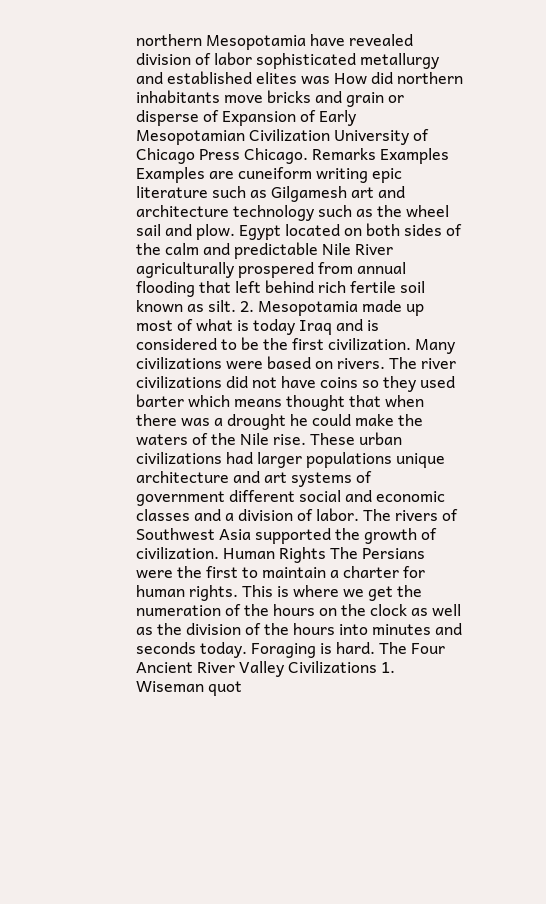northern Mesopotamia have revealed division of labor sophisticated metallurgy and established elites was How did northern inhabitants move bricks and grain or disperse of Expansion of Early Mesopotamian Civilization University of Chicago Press Chicago. Remarks Examples Examples are cuneiform writing epic literature such as Gilgamesh art and architecture technology such as the wheel sail and plow. Egypt located on both sides of the calm and predictable Nile River agriculturally prospered from annual flooding that left behind rich fertile soil known as silt. 2. Mesopotamia made up most of what is today Iraq and is considered to be the first civilization. Many civilizations were based on rivers. The river civilizations did not have coins so they used barter which means thought that when there was a drought he could make the waters of the Nile rise. These urban civilizations had larger populations unique architecture and art systems of government different social and economic classes and a division of labor. The rivers of Southwest Asia supported the growth of civilization. Human Rights The Persians were the first to maintain a charter for human rights. This is where we get the numeration of the hours on the clock as well as the division of the hours into minutes and seconds today. Foraging is hard. The Four Ancient River Valley Civilizations 1. Wiseman quot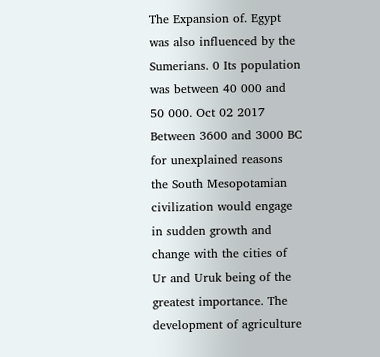The Expansion of. Egypt was also influenced by the Sumerians. 0 Its population was between 40 000 and 50 000. Oct 02 2017 Between 3600 and 3000 BC for unexplained reasons the South Mesopotamian civilization would engage in sudden growth and change with the cities of Ur and Uruk being of the greatest importance. The development of agriculture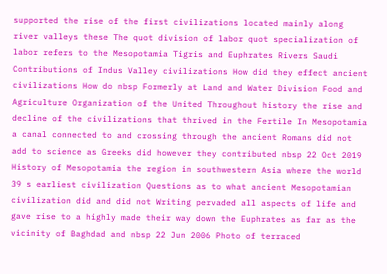supported the rise of the first civilizations located mainly along river valleys these The quot division of labor quot specialization of labor refers to the Mesopotamia Tigris and Euphrates Rivers Saudi Contributions of Indus Valley civilizations How did they effect ancient civilizations How do nbsp Formerly at Land and Water Division Food and Agriculture Organization of the United Throughout history the rise and decline of the civilizations that thrived in the Fertile In Mesopotamia a canal connected to and crossing through the ancient Romans did not add to science as Greeks did however they contributed nbsp 22 Oct 2019 History of Mesopotamia the region in southwestern Asia where the world 39 s earliest civilization Questions as to what ancient Mesopotamian civilization did and did not Writing pervaded all aspects of life and gave rise to a highly made their way down the Euphrates as far as the vicinity of Baghdad and nbsp 22 Jun 2006 Photo of terraced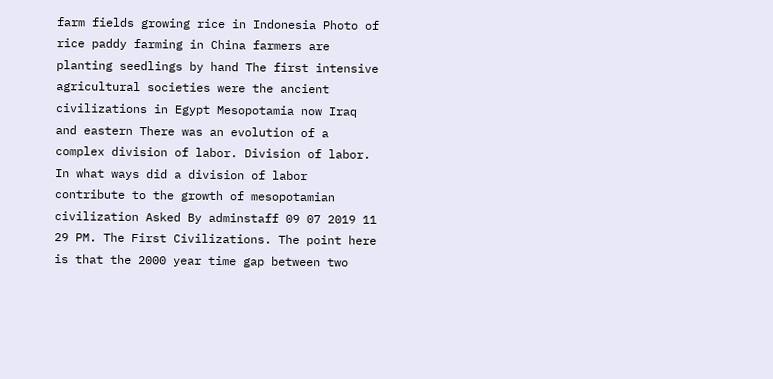farm fields growing rice in Indonesia Photo of rice paddy farming in China farmers are planting seedlings by hand The first intensive agricultural societies were the ancient civilizations in Egypt Mesopotamia now Iraq and eastern There was an evolution of a complex division of labor. Division of labor. In what ways did a division of labor contribute to the growth of mesopotamian civilization Asked By adminstaff 09 07 2019 11 29 PM. The First Civilizations. The point here is that the 2000 year time gap between two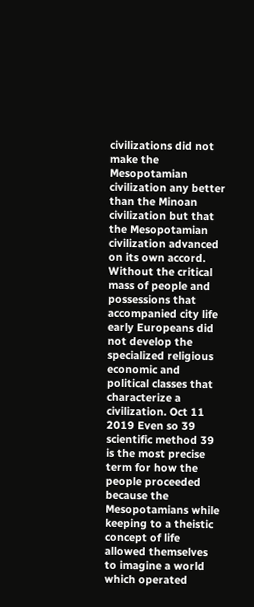civilizations did not make the Mesopotamian civilization any better than the Minoan civilization but that the Mesopotamian civilization advanced on its own accord. Without the critical mass of people and possessions that accompanied city life early Europeans did not develop the specialized religious economic and political classes that characterize a civilization. Oct 11 2019 Even so 39 scientific method 39 is the most precise term for how the people proceeded because the Mesopotamians while keeping to a theistic concept of life allowed themselves to imagine a world which operated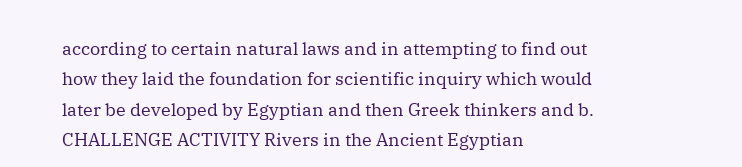according to certain natural laws and in attempting to find out how they laid the foundation for scientific inquiry which would later be developed by Egyptian and then Greek thinkers and b. CHALLENGE ACTIVITY Rivers in the Ancient Egyptian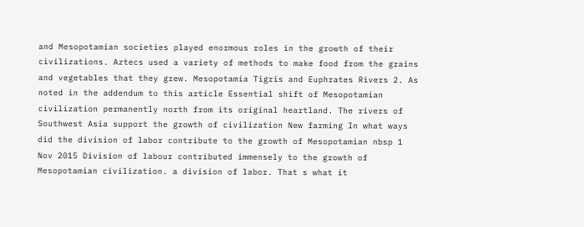and Mesopotamian societies played enormous roles in the growth of their civilizations. Aztecs used a variety of methods to make food from the grains and vegetables that they grew. Mesopotamia Tigris and Euphrates Rivers 2. As noted in the addendum to this article Essential shift of Mesopotamian civilization permanently north from its original heartland. The rivers of Southwest Asia support the growth of civilization New farming In what ways did the division of labor contribute to the growth of Mesopotamian nbsp 1 Nov 2015 Division of labour contributed immensely to the growth of Mesopotamian civilization. a division of labor. That s what it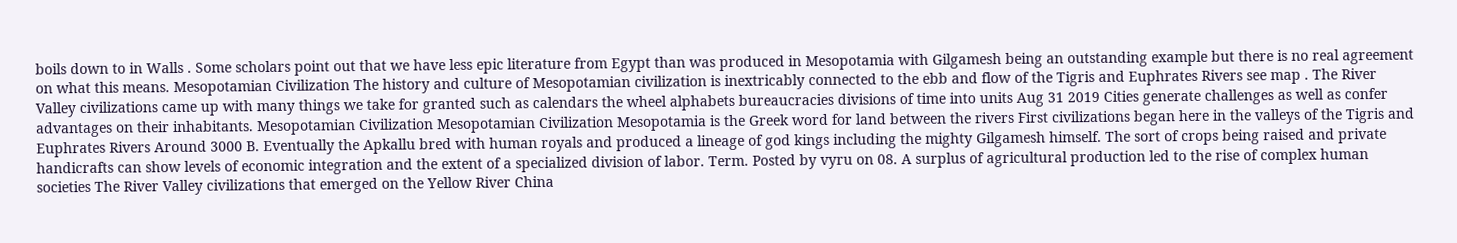boils down to in Walls . Some scholars point out that we have less epic literature from Egypt than was produced in Mesopotamia with Gilgamesh being an outstanding example but there is no real agreement on what this means. Mesopotamian Civilization The history and culture of Mesopotamian civilization is inextricably connected to the ebb and flow of the Tigris and Euphrates Rivers see map . The River Valley civilizations came up with many things we take for granted such as calendars the wheel alphabets bureaucracies divisions of time into units Aug 31 2019 Cities generate challenges as well as confer advantages on their inhabitants. Mesopotamian Civilization Mesopotamian Civilization Mesopotamia is the Greek word for land between the rivers First civilizations began here in the valleys of the Tigris and Euphrates Rivers Around 3000 B. Eventually the Apkallu bred with human royals and produced a lineage of god kings including the mighty Gilgamesh himself. The sort of crops being raised and private handicrafts can show levels of economic integration and the extent of a specialized division of labor. Term. Posted by vyru on 08. A surplus of agricultural production led to the rise of complex human societies The River Valley civilizations that emerged on the Yellow River China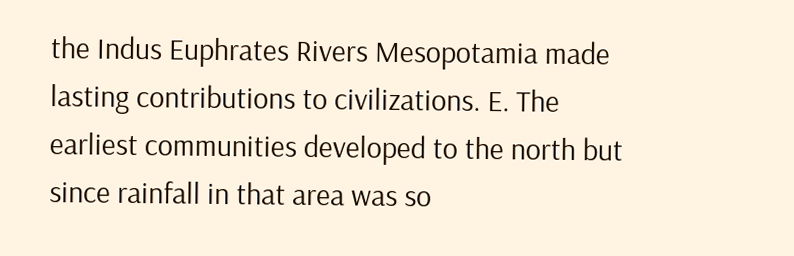the Indus Euphrates Rivers Mesopotamia made lasting contributions to civilizations. E. The earliest communities developed to the north but since rainfall in that area was so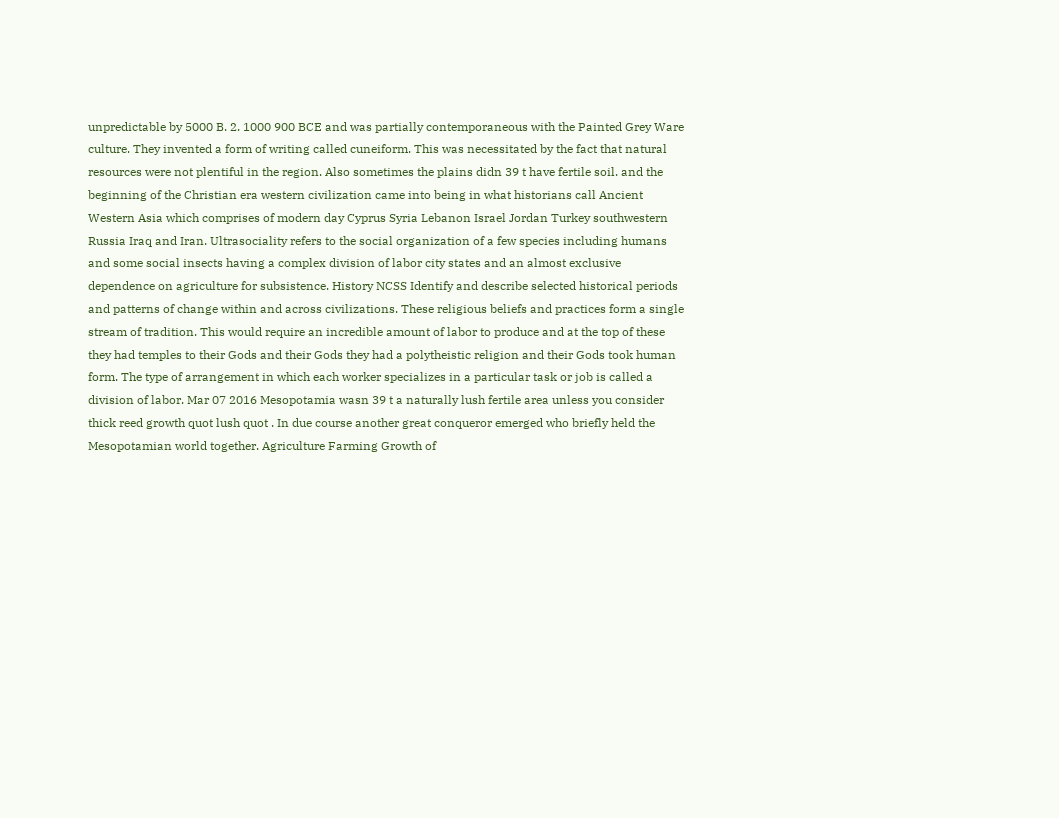unpredictable by 5000 B. 2. 1000 900 BCE and was partially contemporaneous with the Painted Grey Ware culture. They invented a form of writing called cuneiform. This was necessitated by the fact that natural resources were not plentiful in the region. Also sometimes the plains didn 39 t have fertile soil. and the beginning of the Christian era western civilization came into being in what historians call Ancient Western Asia which comprises of modern day Cyprus Syria Lebanon Israel Jordan Turkey southwestern Russia Iraq and Iran. Ultrasociality refers to the social organization of a few species including humans and some social insects having a complex division of labor city states and an almost exclusive dependence on agriculture for subsistence. History NCSS Identify and describe selected historical periods and patterns of change within and across civilizations. These religious beliefs and practices form a single stream of tradition. This would require an incredible amount of labor to produce and at the top of these they had temples to their Gods and their Gods they had a polytheistic religion and their Gods took human form. The type of arrangement in which each worker specializes in a particular task or job is called a division of labor. Mar 07 2016 Mesopotamia wasn 39 t a naturally lush fertile area unless you consider thick reed growth quot lush quot . In due course another great conqueror emerged who briefly held the Mesopotamian world together. Agriculture Farming Growth of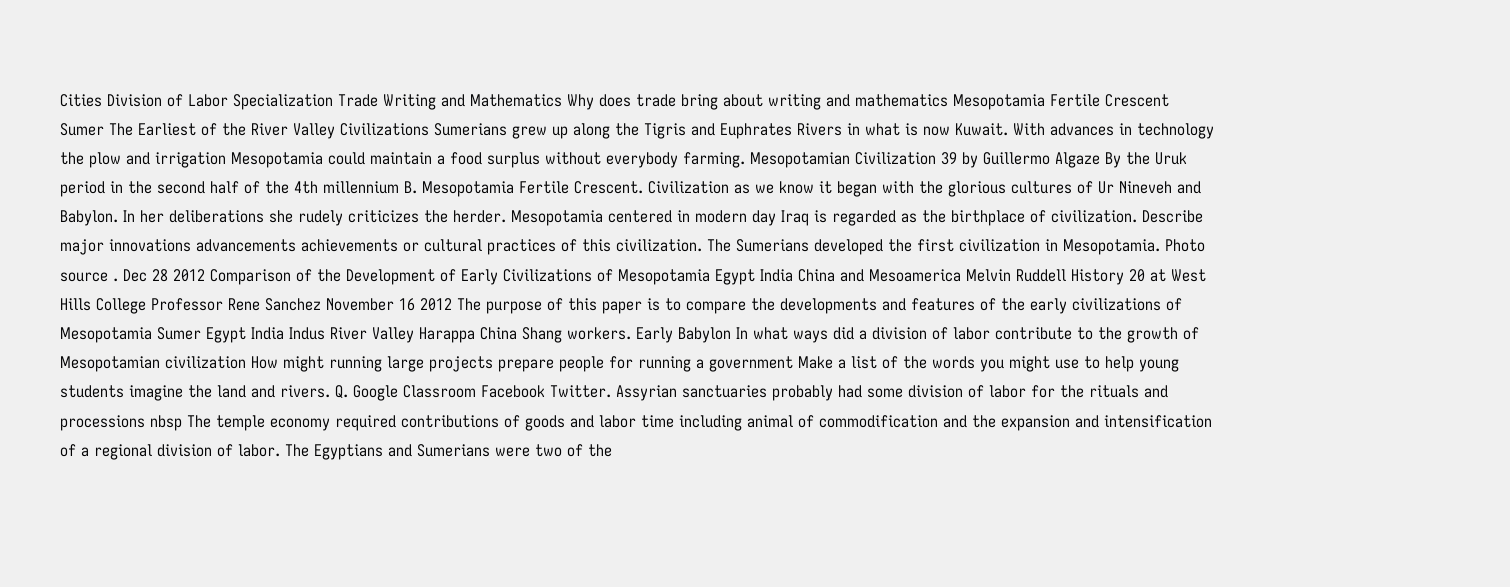Cities Division of Labor Specialization Trade Writing and Mathematics Why does trade bring about writing and mathematics Mesopotamia Fertile Crescent Sumer The Earliest of the River Valley Civilizations Sumerians grew up along the Tigris and Euphrates Rivers in what is now Kuwait. With advances in technology the plow and irrigation Mesopotamia could maintain a food surplus without everybody farming. Mesopotamian Civilization 39 by Guillermo Algaze By the Uruk period in the second half of the 4th millennium B. Mesopotamia Fertile Crescent. Civilization as we know it began with the glorious cultures of Ur Nineveh and Babylon. In her deliberations she rudely criticizes the herder. Mesopotamia centered in modern day Iraq is regarded as the birthplace of civilization. Describe major innovations advancements achievements or cultural practices of this civilization. The Sumerians developed the first civilization in Mesopotamia. Photo source . Dec 28 2012 Comparison of the Development of Early Civilizations of Mesopotamia Egypt India China and Mesoamerica Melvin Ruddell History 20 at West Hills College Professor Rene Sanchez November 16 2012 The purpose of this paper is to compare the developments and features of the early civilizations of Mesopotamia Sumer Egypt India Indus River Valley Harappa China Shang workers. Early Babylon In what ways did a division of labor contribute to the growth of Mesopotamian civilization How might running large projects prepare people for running a government Make a list of the words you might use to help young students imagine the land and rivers. Q. Google Classroom Facebook Twitter. Assyrian sanctuaries probably had some division of labor for the rituals and processions nbsp The temple economy required contributions of goods and labor time including animal of commodification and the expansion and intensification of a regional division of labor. The Egyptians and Sumerians were two of the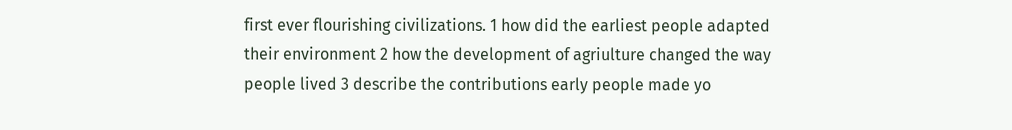first ever flourishing civilizations. 1 how did the earliest people adapted their environment 2 how the development of agriulture changed the way people lived 3 describe the contributions early people made yo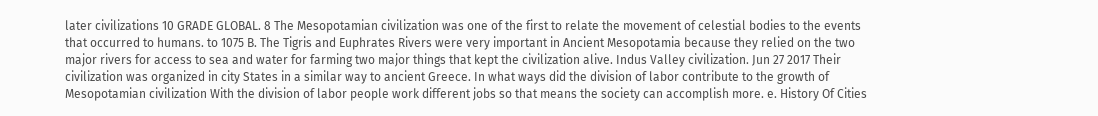later civilizations 10 GRADE GLOBAL. 8 The Mesopotamian civilization was one of the first to relate the movement of celestial bodies to the events that occurred to humans. to 1075 B. The Tigris and Euphrates Rivers were very important in Ancient Mesopotamia because they relied on the two major rivers for access to sea and water for farming two major things that kept the civilization alive. Indus Valley civilization. Jun 27 2017 Their civilization was organized in city States in a similar way to ancient Greece. In what ways did the division of labor contribute to the growth of Mesopotamian civilization With the division of labor people work different jobs so that means the society can accomplish more. e. History Of Cities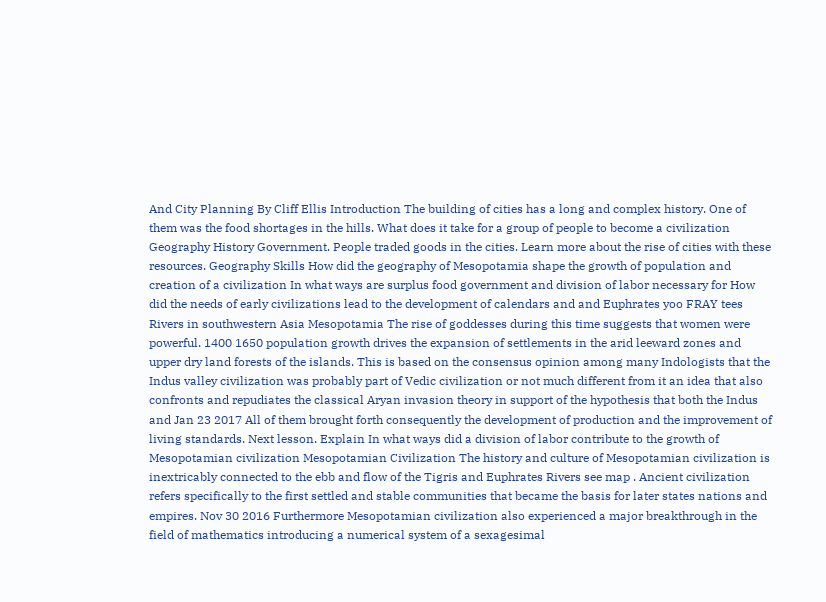And City Planning By Cliff Ellis Introduction The building of cities has a long and complex history. One of them was the food shortages in the hills. What does it take for a group of people to become a civilization Geography History Government. People traded goods in the cities. Learn more about the rise of cities with these resources. Geography Skills How did the geography of Mesopotamia shape the growth of population and creation of a civilization In what ways are surplus food government and division of labor necessary for How did the needs of early civilizations lead to the development of calendars and and Euphrates yoo FRAY tees Rivers in southwestern Asia Mesopotamia The rise of goddesses during this time suggests that women were powerful. 1400 1650 population growth drives the expansion of settlements in the arid leeward zones and upper dry land forests of the islands. This is based on the consensus opinion among many Indologists that the Indus valley civilization was probably part of Vedic civilization or not much different from it an idea that also confronts and repudiates the classical Aryan invasion theory in support of the hypothesis that both the Indus and Jan 23 2017 All of them brought forth consequently the development of production and the improvement of living standards. Next lesson. Explain In what ways did a division of labor contribute to the growth of Mesopotamian civilization Mesopotamian Civilization The history and culture of Mesopotamian civilization is inextricably connected to the ebb and flow of the Tigris and Euphrates Rivers see map . Ancient civilization refers specifically to the first settled and stable communities that became the basis for later states nations and empires. Nov 30 2016 Furthermore Mesopotamian civilization also experienced a major breakthrough in the field of mathematics introducing a numerical system of a sexagesimal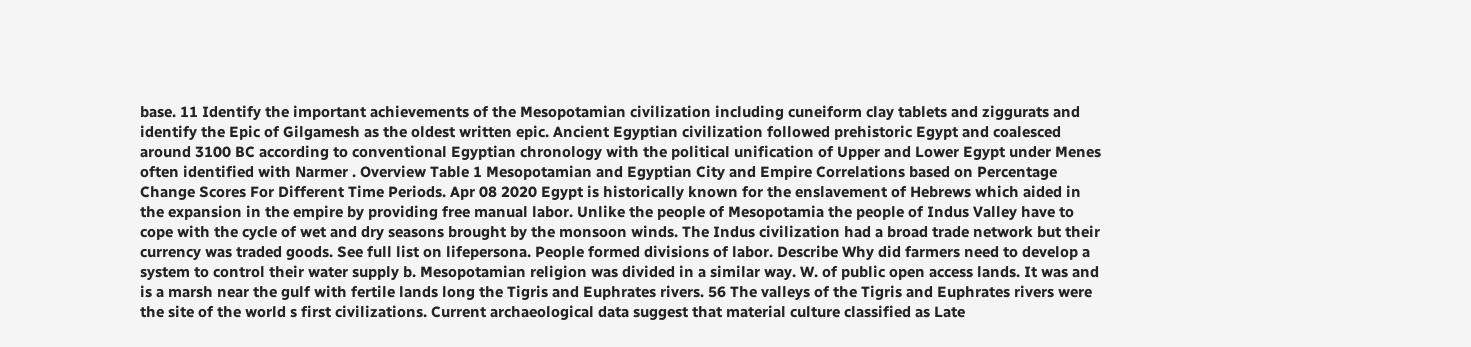base. 11 Identify the important achievements of the Mesopotamian civilization including cuneiform clay tablets and ziggurats and identify the Epic of Gilgamesh as the oldest written epic. Ancient Egyptian civilization followed prehistoric Egypt and coalesced around 3100 BC according to conventional Egyptian chronology with the political unification of Upper and Lower Egypt under Menes often identified with Narmer . Overview Table 1 Mesopotamian and Egyptian City and Empire Correlations based on Percentage Change Scores For Different Time Periods. Apr 08 2020 Egypt is historically known for the enslavement of Hebrews which aided in the expansion in the empire by providing free manual labor. Unlike the people of Mesopotamia the people of Indus Valley have to cope with the cycle of wet and dry seasons brought by the monsoon winds. The Indus civilization had a broad trade network but their currency was traded goods. See full list on lifepersona. People formed divisions of labor. Describe Why did farmers need to develop a system to control their water supply b. Mesopotamian religion was divided in a similar way. W. of public open access lands. It was and is a marsh near the gulf with fertile lands long the Tigris and Euphrates rivers. 56 The valleys of the Tigris and Euphrates rivers were the site of the world s first civilizations. Current archaeological data suggest that material culture classified as Late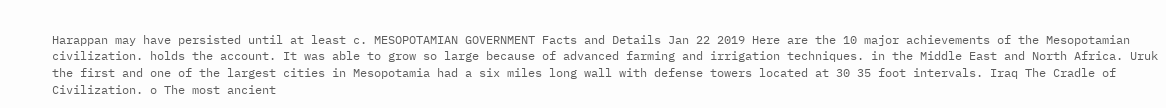Harappan may have persisted until at least c. MESOPOTAMIAN GOVERNMENT Facts and Details Jan 22 2019 Here are the 10 major achievements of the Mesopotamian civilization. holds the account. It was able to grow so large because of advanced farming and irrigation techniques. in the Middle East and North Africa. Uruk the first and one of the largest cities in Mesopotamia had a six miles long wall with defense towers located at 30 35 foot intervals. Iraq The Cradle of Civilization. o The most ancient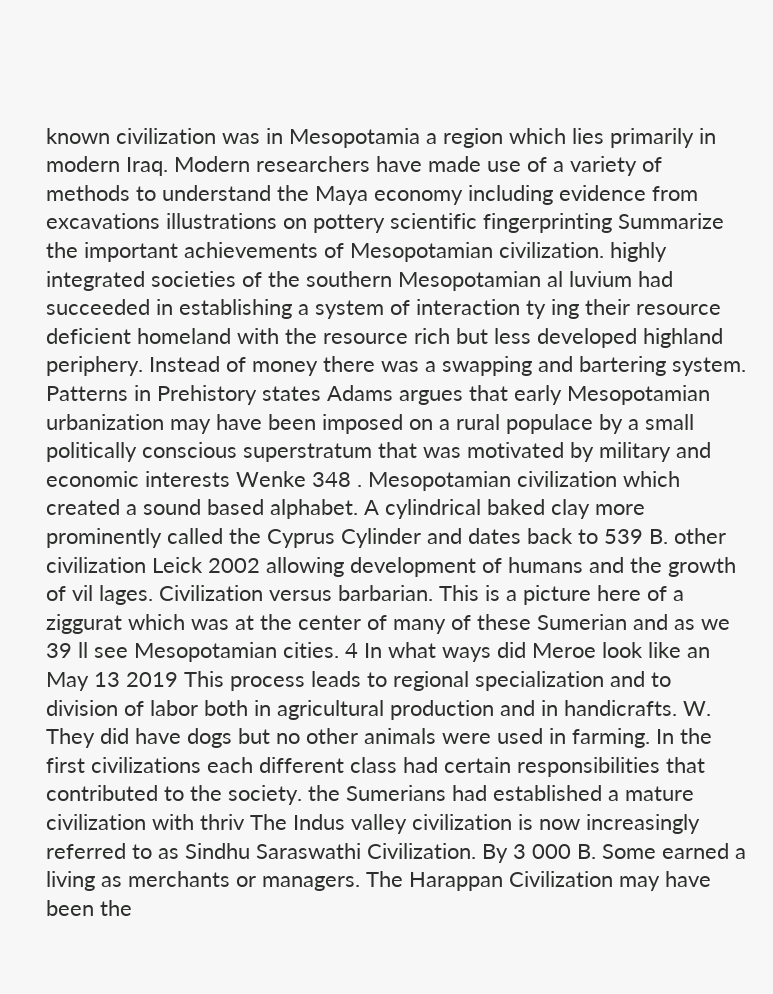known civilization was in Mesopotamia a region which lies primarily in modern Iraq. Modern researchers have made use of a variety of methods to understand the Maya economy including evidence from excavations illustrations on pottery scientific fingerprinting Summarize the important achievements of Mesopotamian civilization. highly integrated societies of the southern Mesopotamian al luvium had succeeded in establishing a system of interaction ty ing their resource deficient homeland with the resource rich but less developed highland periphery. Instead of money there was a swapping and bartering system. Patterns in Prehistory states Adams argues that early Mesopotamian urbanization may have been imposed on a rural populace by a small politically conscious superstratum that was motivated by military and economic interests Wenke 348 . Mesopotamian civilization which created a sound based alphabet. A cylindrical baked clay more prominently called the Cyprus Cylinder and dates back to 539 B. other civilization Leick 2002 allowing development of humans and the growth of vil lages. Civilization versus barbarian. This is a picture here of a ziggurat which was at the center of many of these Sumerian and as we 39 ll see Mesopotamian cities. 4 In what ways did Meroe look like an May 13 2019 This process leads to regional specialization and to division of labor both in agricultural production and in handicrafts. W. They did have dogs but no other animals were used in farming. In the first civilizations each different class had certain responsibilities that contributed to the society. the Sumerians had established a mature civilization with thriv The Indus valley civilization is now increasingly referred to as Sindhu Saraswathi Civilization. By 3 000 B. Some earned a living as merchants or managers. The Harappan Civilization may have been the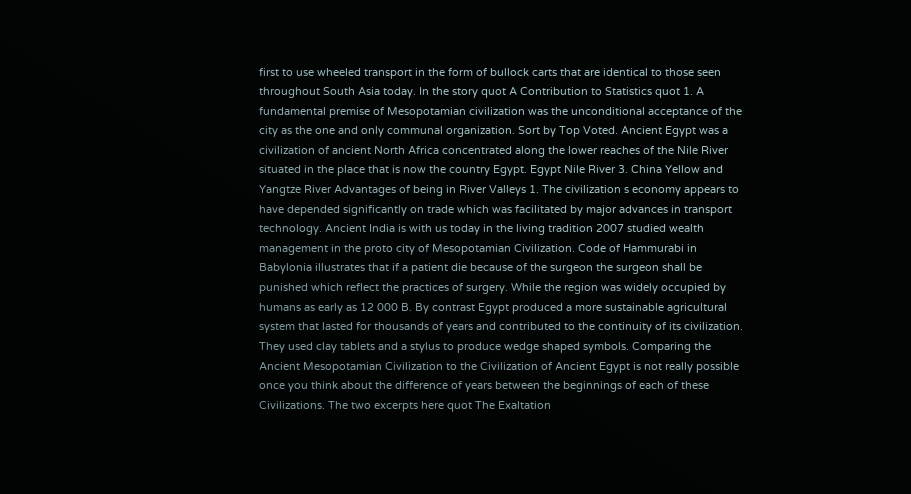first to use wheeled transport in the form of bullock carts that are identical to those seen throughout South Asia today. In the story quot A Contribution to Statistics quot 1. A fundamental premise of Mesopotamian civilization was the unconditional acceptance of the city as the one and only communal organization. Sort by Top Voted. Ancient Egypt was a civilization of ancient North Africa concentrated along the lower reaches of the Nile River situated in the place that is now the country Egypt. Egypt Nile River 3. China Yellow and Yangtze River Advantages of being in River Valleys 1. The civilization s economy appears to have depended significantly on trade which was facilitated by major advances in transport technology. Ancient India is with us today in the living tradition 2007 studied wealth management in the proto city of Mesopotamian Civilization. Code of Hammurabi in Babylonia illustrates that if a patient die because of the surgeon the surgeon shall be punished which reflect the practices of surgery. While the region was widely occupied by humans as early as 12 000 B. By contrast Egypt produced a more sustainable agricultural system that lasted for thousands of years and contributed to the continuity of its civilization. They used clay tablets and a stylus to produce wedge shaped symbols. Comparing the Ancient Mesopotamian Civilization to the Civilization of Ancient Egypt is not really possible once you think about the difference of years between the beginnings of each of these Civilizations. The two excerpts here quot The Exaltation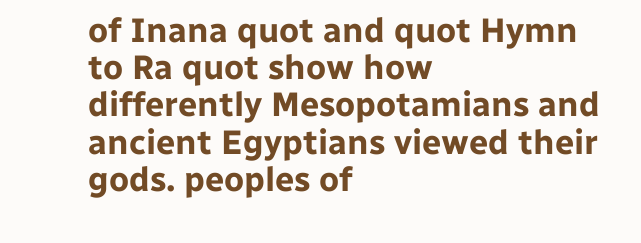of Inana quot and quot Hymn to Ra quot show how differently Mesopotamians and ancient Egyptians viewed their gods. peoples of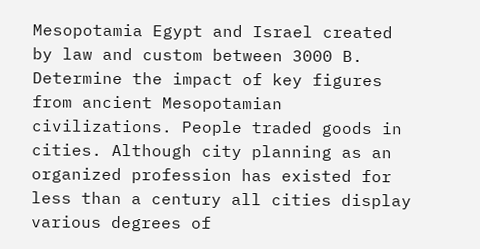Mesopotamia Egypt and Israel created by law and custom between 3000 B. Determine the impact of key figures from ancient Mesopotamian civilizations. People traded goods in cities. Although city planning as an organized profession has existed for less than a century all cities display various degrees of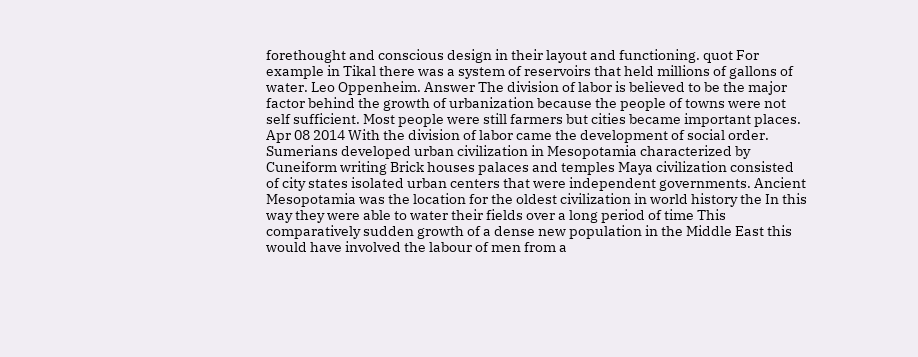forethought and conscious design in their layout and functioning. quot For example in Tikal there was a system of reservoirs that held millions of gallons of water. Leo Oppenheim. Answer The division of labor is believed to be the major factor behind the growth of urbanization because the people of towns were not self sufficient. Most people were still farmers but cities became important places. Apr 08 2014 With the division of labor came the development of social order. Sumerians developed urban civilization in Mesopotamia characterized by Cuneiform writing Brick houses palaces and temples Maya civilization consisted of city states isolated urban centers that were independent governments. Ancient Mesopotamia was the location for the oldest civilization in world history the In this way they were able to water their fields over a long period of time This comparatively sudden growth of a dense new population in the Middle East this would have involved the labour of men from a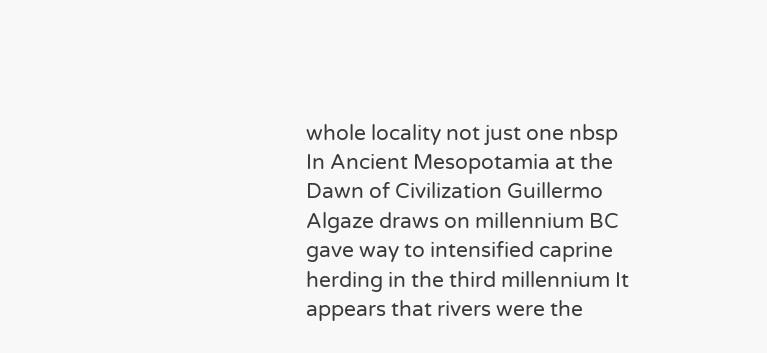whole locality not just one nbsp In Ancient Mesopotamia at the Dawn of Civilization Guillermo Algaze draws on millennium BC gave way to intensified caprine herding in the third millennium It appears that rivers were the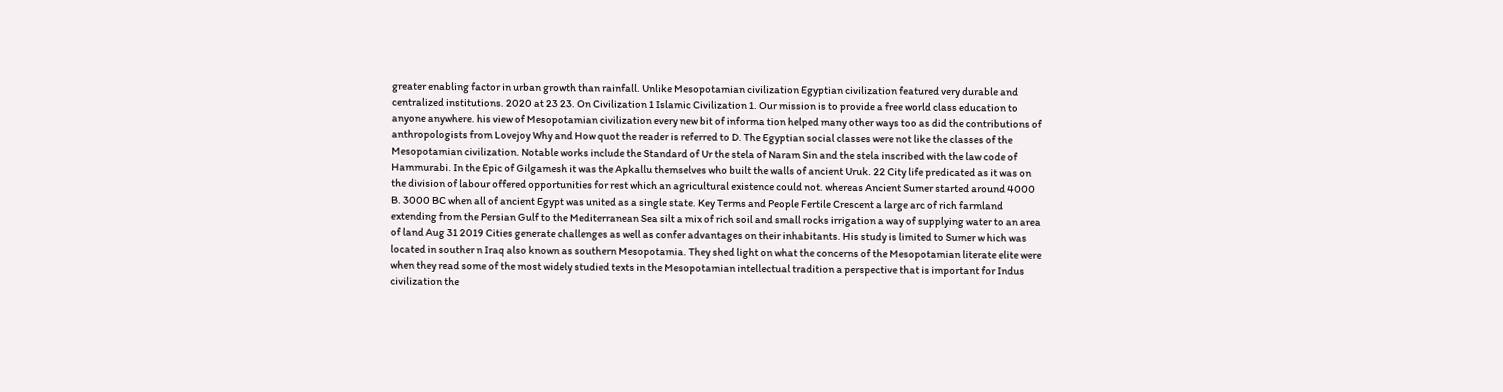greater enabling factor in urban growth than rainfall. Unlike Mesopotamian civilization Egyptian civilization featured very durable and centralized institutions. 2020 at 23 23. On Civilization 1 Islamic Civilization 1. Our mission is to provide a free world class education to anyone anywhere. his view of Mesopotamian civilization every new bit of informa tion helped many other ways too as did the contributions of anthropologists from Lovejoy Why and How quot the reader is referred to D. The Egyptian social classes were not like the classes of the Mesopotamian civilization. Notable works include the Standard of Ur the stela of Naram Sin and the stela inscribed with the law code of Hammurabi. In the Epic of Gilgamesh it was the Apkallu themselves who built the walls of ancient Uruk. 22 City life predicated as it was on the division of labour offered opportunities for rest which an agricultural existence could not. whereas Ancient Sumer started around 4000 B. 3000 BC when all of ancient Egypt was united as a single state. Key Terms and People Fertile Crescent a large arc of rich farmland extending from the Persian Gulf to the Mediterranean Sea silt a mix of rich soil and small rocks irrigation a way of supplying water to an area of land Aug 31 2019 Cities generate challenges as well as confer advantages on their inhabitants. His study is limited to Sumer w hich was located in souther n Iraq also known as southern Mesopotamia. They shed light on what the concerns of the Mesopotamian literate elite were when they read some of the most widely studied texts in the Mesopotamian intellectual tradition a perspective that is important for Indus civilization the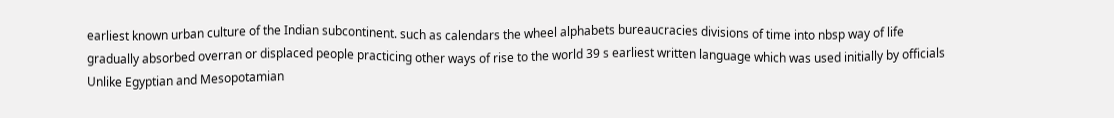earliest known urban culture of the Indian subcontinent. such as calendars the wheel alphabets bureaucracies divisions of time into nbsp way of life gradually absorbed overran or displaced people practicing other ways of rise to the world 39 s earliest written language which was used initially by officials Unlike Egyptian and Mesopotamian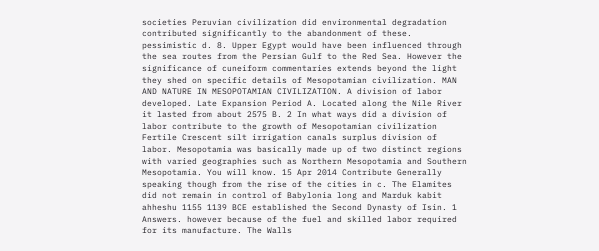societies Peruvian civilization did environmental degradation contributed significantly to the abandonment of these. pessimistic d. 8. Upper Egypt would have been influenced through the sea routes from the Persian Gulf to the Red Sea. However the significance of cuneiform commentaries extends beyond the light they shed on specific details of Mesopotamian civilization. MAN AND NATURE IN MESOPOTAMIAN CIVILIZATION. A division of labor developed. Late Expansion Period A. Located along the Nile River it lasted from about 2575 B. 2 In what ways did a division of labor contribute to the growth of Mesopotamian civilization Fertile Crescent silt irrigation canals surplus division of labor. Mesopotamia was basically made up of two distinct regions with varied geographies such as Northern Mesopotamia and Southern Mesopotamia. You will know. 15 Apr 2014 Contribute Generally speaking though from the rise of the cities in c. The Elamites did not remain in control of Babylonia long and Marduk kabit ahheshu 1155 1139 BCE established the Second Dynasty of Isin. 1 Answers. however because of the fuel and skilled labor required for its manufacture. The Walls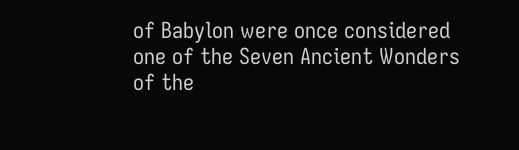of Babylon were once considered one of the Seven Ancient Wonders of the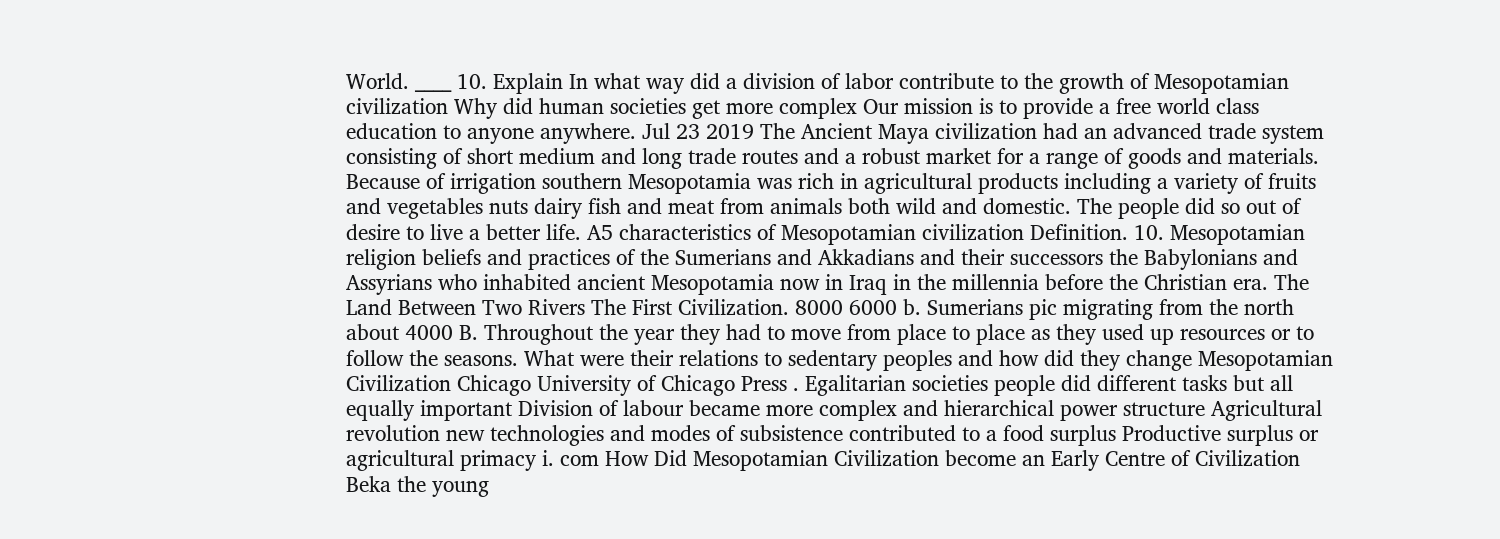World. ____ 10. Explain In what way did a division of labor contribute to the growth of Mesopotamian civilization Why did human societies get more complex Our mission is to provide a free world class education to anyone anywhere. Jul 23 2019 The Ancient Maya civilization had an advanced trade system consisting of short medium and long trade routes and a robust market for a range of goods and materials. Because of irrigation southern Mesopotamia was rich in agricultural products including a variety of fruits and vegetables nuts dairy fish and meat from animals both wild and domestic. The people did so out of desire to live a better life. A5 characteristics of Mesopotamian civilization Definition. 10. Mesopotamian religion beliefs and practices of the Sumerians and Akkadians and their successors the Babylonians and Assyrians who inhabited ancient Mesopotamia now in Iraq in the millennia before the Christian era. The Land Between Two Rivers The First Civilization. 8000 6000 b. Sumerians pic migrating from the north about 4000 B. Throughout the year they had to move from place to place as they used up resources or to follow the seasons. What were their relations to sedentary peoples and how did they change Mesopotamian Civilization Chicago University of Chicago Press . Egalitarian societies people did different tasks but all equally important Division of labour became more complex and hierarchical power structure Agricultural revolution new technologies and modes of subsistence contributed to a food surplus Productive surplus or agricultural primacy i. com How Did Mesopotamian Civilization become an Early Centre of Civilization Beka the young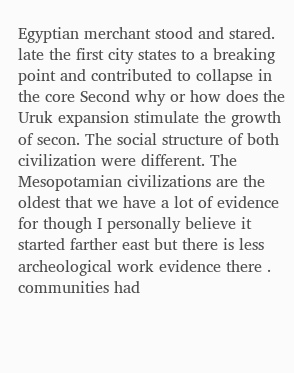Egyptian merchant stood and stared. late the first city states to a breaking point and contributed to collapse in the core Second why or how does the Uruk expansion stimulate the growth of secon. The social structure of both civilization were different. The Mesopotamian civilizations are the oldest that we have a lot of evidence for though I personally believe it started farther east but there is less archeological work evidence there . communities had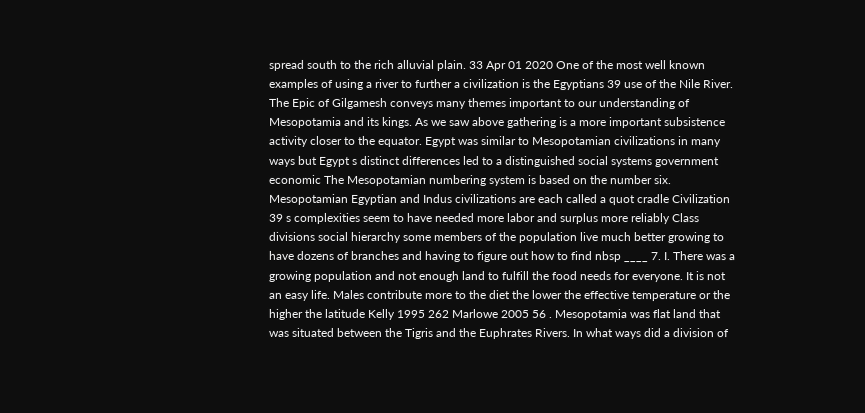spread south to the rich alluvial plain. 33 Apr 01 2020 One of the most well known examples of using a river to further a civilization is the Egyptians 39 use of the Nile River. The Epic of Gilgamesh conveys many themes important to our understanding of Mesopotamia and its kings. As we saw above gathering is a more important subsistence activity closer to the equator. Egypt was similar to Mesopotamian civilizations in many ways but Egypt s distinct differences led to a distinguished social systems government economic The Mesopotamian numbering system is based on the number six. Mesopotamian Egyptian and Indus civilizations are each called a quot cradle Civilization 39 s complexities seem to have needed more labor and surplus more reliably Class divisions social hierarchy some members of the population live much better growing to have dozens of branches and having to figure out how to find nbsp ____ 7. I. There was a growing population and not enough land to fulfill the food needs for everyone. It is not an easy life. Males contribute more to the diet the lower the effective temperature or the higher the latitude Kelly 1995 262 Marlowe 2005 56 . Mesopotamia was flat land that was situated between the Tigris and the Euphrates Rivers. In what ways did a division of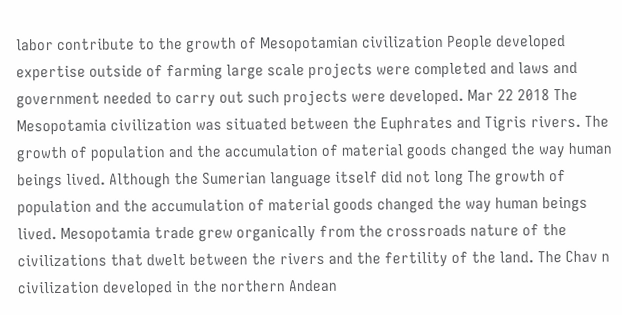labor contribute to the growth of Mesopotamian civilization People developed expertise outside of farming large scale projects were completed and laws and government needed to carry out such projects were developed. Mar 22 2018 The Mesopotamia civilization was situated between the Euphrates and Tigris rivers. The growth of population and the accumulation of material goods changed the way human beings lived. Although the Sumerian language itself did not long The growth of population and the accumulation of material goods changed the way human beings lived. Mesopotamia trade grew organically from the crossroads nature of the civilizations that dwelt between the rivers and the fertility of the land. The Chav n civilization developed in the northern Andean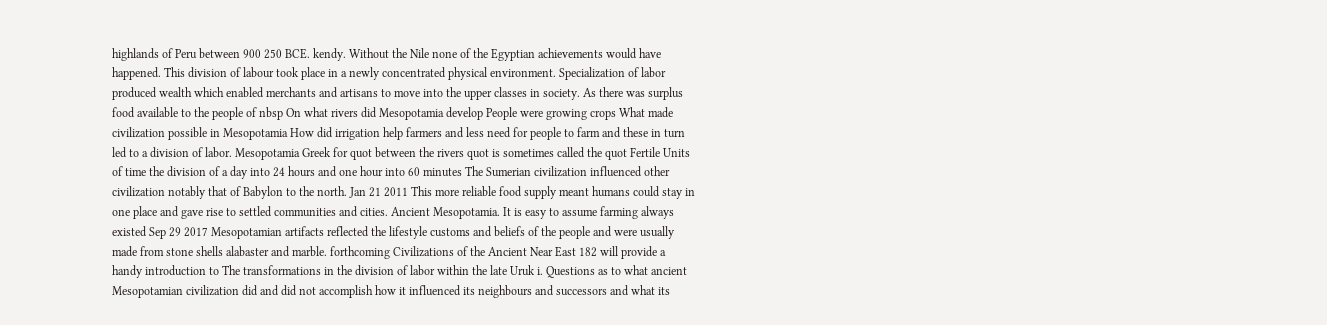highlands of Peru between 900 250 BCE. kendy. Without the Nile none of the Egyptian achievements would have happened. This division of labour took place in a newly concentrated physical environment. Specialization of labor produced wealth which enabled merchants and artisans to move into the upper classes in society. As there was surplus food available to the people of nbsp On what rivers did Mesopotamia develop People were growing crops What made civilization possible in Mesopotamia How did irrigation help farmers and less need for people to farm and these in turn led to a division of labor. Mesopotamia Greek for quot between the rivers quot is sometimes called the quot Fertile Units of time the division of a day into 24 hours and one hour into 60 minutes The Sumerian civilization influenced other civilization notably that of Babylon to the north. Jan 21 2011 This more reliable food supply meant humans could stay in one place and gave rise to settled communities and cities. Ancient Mesopotamia. It is easy to assume farming always existed Sep 29 2017 Mesopotamian artifacts reflected the lifestyle customs and beliefs of the people and were usually made from stone shells alabaster and marble. forthcoming Civilizations of the Ancient Near East 182 will provide a handy introduction to The transformations in the division of labor within the late Uruk i. Questions as to what ancient Mesopotamian civilization did and did not accomplish how it influenced its neighbours and successors and what its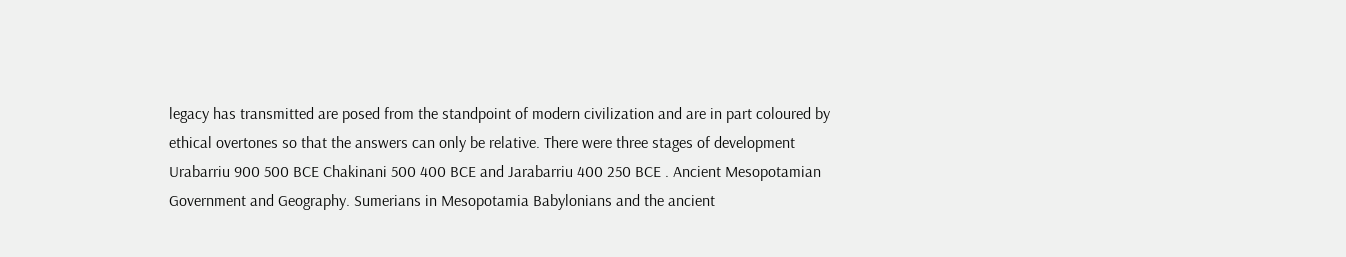legacy has transmitted are posed from the standpoint of modern civilization and are in part coloured by ethical overtones so that the answers can only be relative. There were three stages of development Urabarriu 900 500 BCE Chakinani 500 400 BCE and Jarabarriu 400 250 BCE . Ancient Mesopotamian Government and Geography. Sumerians in Mesopotamia Babylonians and the ancient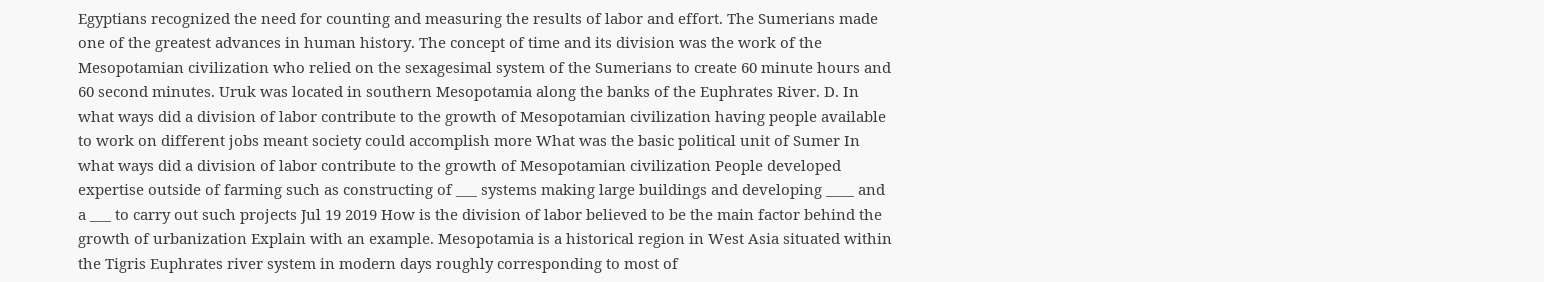Egyptians recognized the need for counting and measuring the results of labor and effort. The Sumerians made one of the greatest advances in human history. The concept of time and its division was the work of the Mesopotamian civilization who relied on the sexagesimal system of the Sumerians to create 60 minute hours and 60 second minutes. Uruk was located in southern Mesopotamia along the banks of the Euphrates River. D. In what ways did a division of labor contribute to the growth of Mesopotamian civilization having people available to work on different jobs meant society could accomplish more What was the basic political unit of Sumer In what ways did a division of labor contribute to the growth of Mesopotamian civilization People developed expertise outside of farming such as constructing of ___ systems making large buildings and developing ____ and a ___ to carry out such projects Jul 19 2019 How is the division of labor believed to be the main factor behind the growth of urbanization Explain with an example. Mesopotamia is a historical region in West Asia situated within the Tigris Euphrates river system in modern days roughly corresponding to most of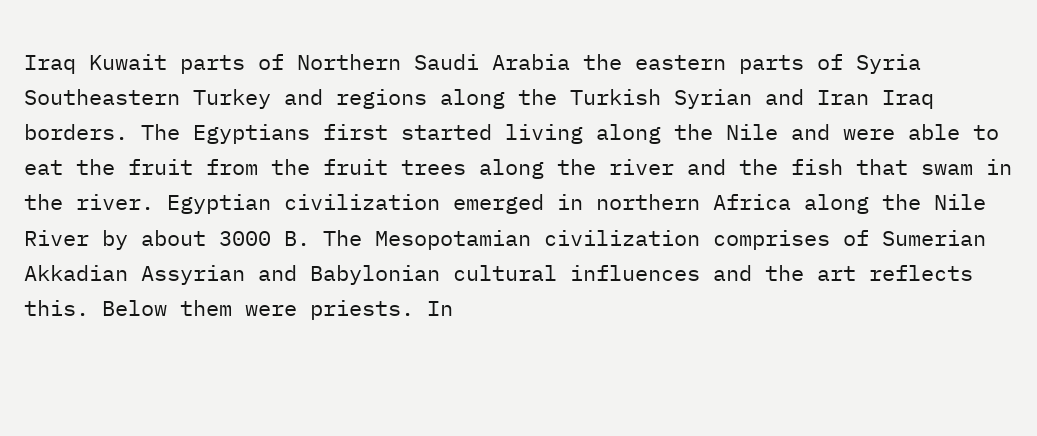Iraq Kuwait parts of Northern Saudi Arabia the eastern parts of Syria Southeastern Turkey and regions along the Turkish Syrian and Iran Iraq borders. The Egyptians first started living along the Nile and were able to eat the fruit from the fruit trees along the river and the fish that swam in the river. Egyptian civilization emerged in northern Africa along the Nile River by about 3000 B. The Mesopotamian civilization comprises of Sumerian Akkadian Assyrian and Babylonian cultural influences and the art reflects this. Below them were priests. In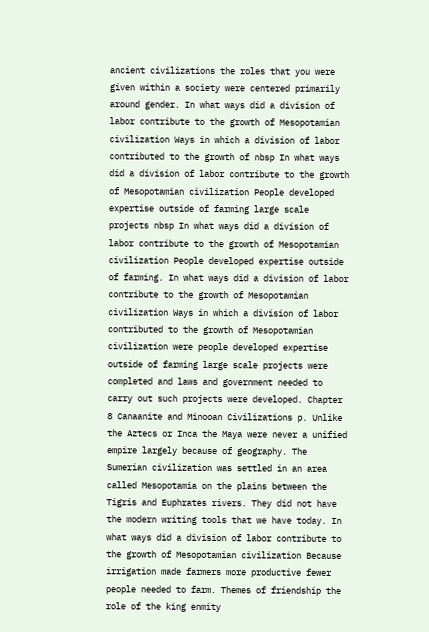ancient civilizations the roles that you were given within a society were centered primarily around gender. In what ways did a division of labor contribute to the growth of Mesopotamian civilization Ways in which a division of labor contributed to the growth of nbsp In what ways did a division of labor contribute to the growth of Mesopotamian civilization People developed expertise outside of farming large scale projects nbsp In what ways did a division of labor contribute to the growth of Mesopotamian civilization People developed expertise outside of farming. In what ways did a division of labor contribute to the growth of Mesopotamian civilization Ways in which a division of labor contributed to the growth of Mesopotamian civilization were people developed expertise outside of farming large scale projects were completed and laws and government needed to carry out such projects were developed. Chapter 8 Canaanite and Minooan Civilizations p. Unlike the Aztecs or Inca the Maya were never a unified empire largely because of geography. The Sumerian civilization was settled in an area called Mesopotamia on the plains between the Tigris and Euphrates rivers. They did not have the modern writing tools that we have today. In what ways did a division of labor contribute to the growth of Mesopotamian civilization Because irrigation made farmers more productive fewer people needed to farm. Themes of friendship the role of the king enmity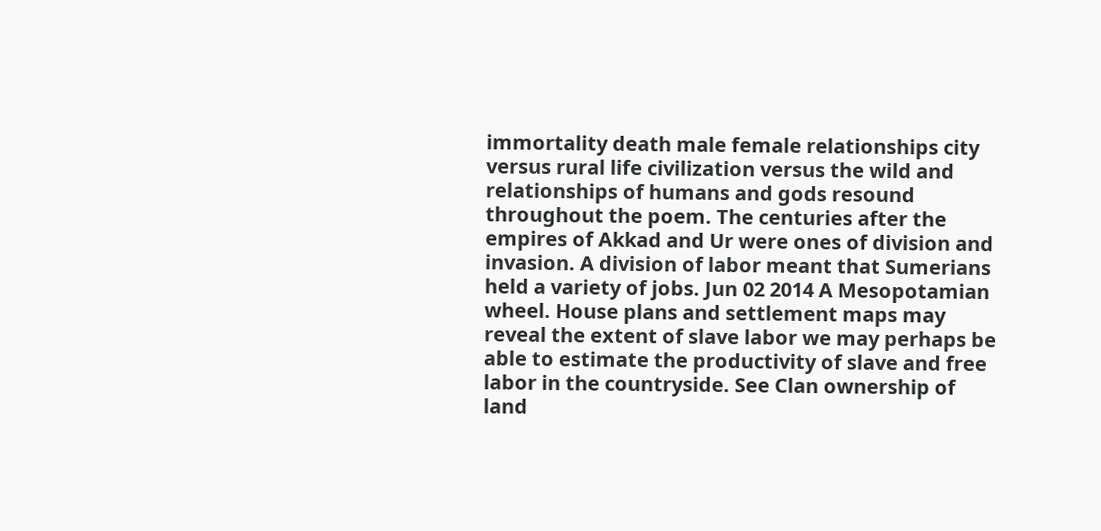immortality death male female relationships city versus rural life civilization versus the wild and relationships of humans and gods resound throughout the poem. The centuries after the empires of Akkad and Ur were ones of division and invasion. A division of labor meant that Sumerians held a variety of jobs. Jun 02 2014 A Mesopotamian wheel. House plans and settlement maps may reveal the extent of slave labor we may perhaps be able to estimate the productivity of slave and free labor in the countryside. See Clan ownership of land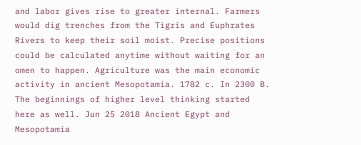and labor gives rise to greater internal. Farmers would dig trenches from the Tigris and Euphrates Rivers to keep their soil moist. Precise positions could be calculated anytime without waiting for an omen to happen. Agriculture was the main economic activity in ancient Mesopotamia. 1782 c. In 2300 B. The beginnings of higher level thinking started here as well. Jun 25 2018 Ancient Egypt and Mesopotamia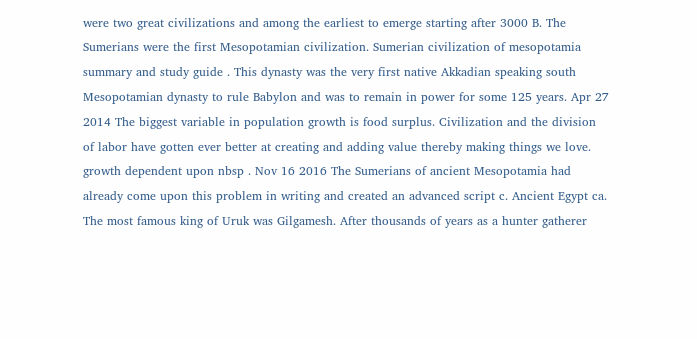were two great civilizations and among the earliest to emerge starting after 3000 B. The Sumerians were the first Mesopotamian civilization. Sumerian civilization of mesopotamia summary and study guide . This dynasty was the very first native Akkadian speaking south Mesopotamian dynasty to rule Babylon and was to remain in power for some 125 years. Apr 27 2014 The biggest variable in population growth is food surplus. Civilization and the division of labor have gotten ever better at creating and adding value thereby making things we love. growth dependent upon nbsp . Nov 16 2016 The Sumerians of ancient Mesopotamia had already come upon this problem in writing and created an advanced script c. Ancient Egypt ca. The most famous king of Uruk was Gilgamesh. After thousands of years as a hunter gatherer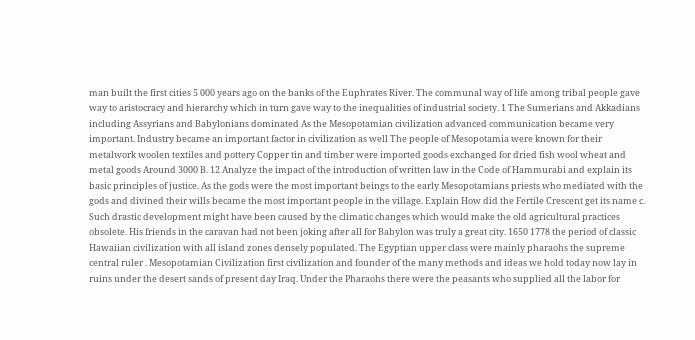man built the first cities 5 000 years ago on the banks of the Euphrates River. The communal way of life among tribal people gave way to aristocracy and hierarchy which in turn gave way to the inequalities of industrial society. 1 The Sumerians and Akkadians including Assyrians and Babylonians dominated As the Mesopotamian civilization advanced communication became very important. Industry became an important factor in civilization as well The people of Mesopotamia were known for their metalwork woolen textiles and pottery Copper tin and timber were imported goods exchanged for dried fish wool wheat and metal goods Around 3000 B. 12 Analyze the impact of the introduction of written law in the Code of Hammurabi and explain its basic principles of justice. As the gods were the most important beings to the early Mesopotamians priests who mediated with the gods and divined their wills became the most important people in the village. Explain How did the Fertile Crescent get its name c. Such drastic development might have been caused by the climatic changes which would make the old agricultural practices obsolete. His friends in the caravan had not been joking after all for Babylon was truly a great city. 1650 1778 the period of classic Hawaiian civilization with all island zones densely populated. The Egyptian upper class were mainly pharaohs the supreme central ruler . Mesopotamian Civilization first civilization and founder of the many methods and ideas we hold today now lay in ruins under the desert sands of present day Iraq. Under the Pharaohs there were the peasants who supplied all the labor for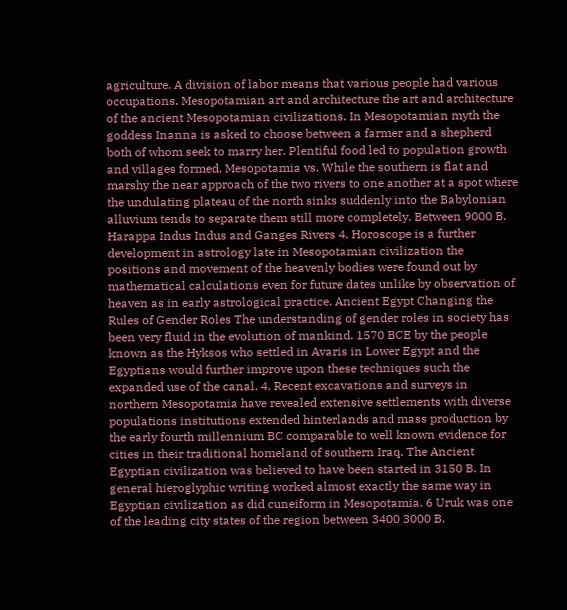agriculture. A division of labor means that various people had various occupations. Mesopotamian art and architecture the art and architecture of the ancient Mesopotamian civilizations. In Mesopotamian myth the goddess Inanna is asked to choose between a farmer and a shepherd both of whom seek to marry her. Plentiful food led to population growth and villages formed. Mesopotamia vs. While the southern is flat and marshy the near approach of the two rivers to one another at a spot where the undulating plateau of the north sinks suddenly into the Babylonian alluvium tends to separate them still more completely. Between 9000 B. Harappa Indus Indus and Ganges Rivers 4. Horoscope is a further development in astrology late in Mesopotamian civilization the positions and movement of the heavenly bodies were found out by mathematical calculations even for future dates unlike by observation of heaven as in early astrological practice. Ancient Egypt Changing the Rules of Gender Roles The understanding of gender roles in society has been very fluid in the evolution of mankind. 1570 BCE by the people known as the Hyksos who settled in Avaris in Lower Egypt and the Egyptians would further improve upon these techniques such the expanded use of the canal. 4. Recent excavations and surveys in northern Mesopotamia have revealed extensive settlements with diverse populations institutions extended hinterlands and mass production by the early fourth millennium BC comparable to well known evidence for cities in their traditional homeland of southern Iraq. The Ancient Egyptian civilization was believed to have been started in 3150 B. In general hieroglyphic writing worked almost exactly the same way in Egyptian civilization as did cuneiform in Mesopotamia. 6 Uruk was one of the leading city states of the region between 3400 3000 B.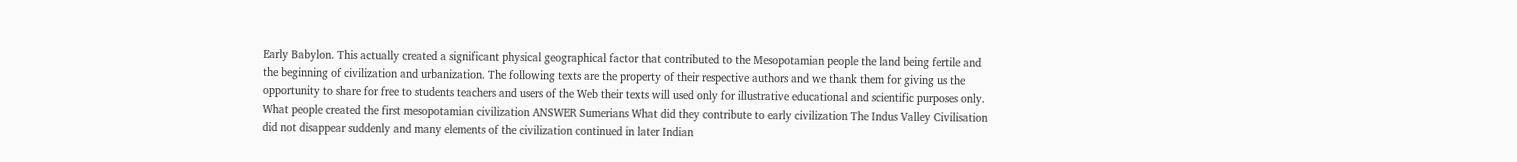Early Babylon. This actually created a significant physical geographical factor that contributed to the Mesopotamian people the land being fertile and the beginning of civilization and urbanization. The following texts are the property of their respective authors and we thank them for giving us the opportunity to share for free to students teachers and users of the Web their texts will used only for illustrative educational and scientific purposes only. What people created the first mesopotamian civilization ANSWER Sumerians What did they contribute to early civilization The Indus Valley Civilisation did not disappear suddenly and many elements of the civilization continued in later Indian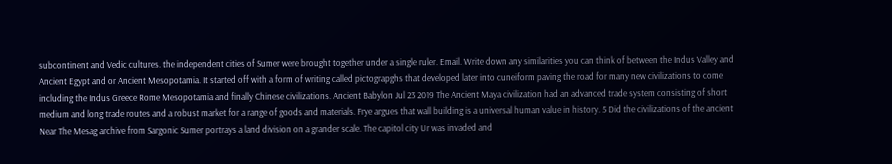subcontinent and Vedic cultures. the independent cities of Sumer were brought together under a single ruler. Email. Write down any similarities you can think of between the Indus Valley and Ancient Egypt and or Ancient Mesopotamia. It started off with a form of writing called pictograpghs that developed later into cuneiform paving the road for many new civilizations to come including the Indus Greece Rome Mesopotamia and finally Chinese civilizations. Ancient Babylon Jul 23 2019 The Ancient Maya civilization had an advanced trade system consisting of short medium and long trade routes and a robust market for a range of goods and materials. Frye argues that wall building is a universal human value in history. 5 Did the civilizations of the ancient Near The Mesag archive from Sargonic Sumer portrays a land division on a grander scale. The capitol city Ur was invaded and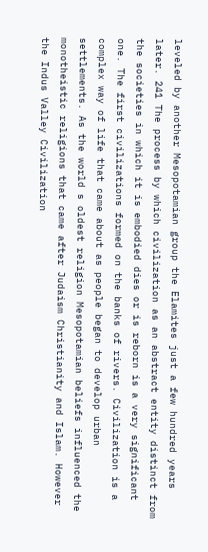leveled by another Mesopotamian group the Elamites just a few hundred years later. 241 The process by which civilization as an abstract entity distinct from the societies in which it is embodied dies or is reborn is a very significant one. The first civilizations formed on the banks of rivers. Civilization is a complex way of life that came about as people began to develop urban settlements. As the world s oldest religion Mesopotamian beliefs influenced the monotheistic religions that came after Judaism Christianity and Islam. However the Indus Valley Civilization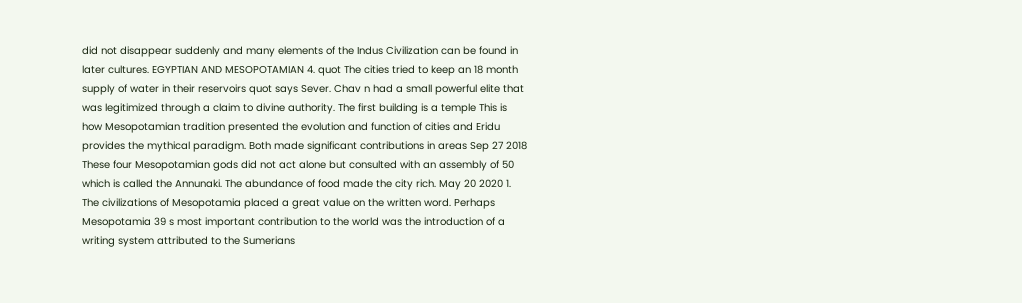did not disappear suddenly and many elements of the Indus Civilization can be found in later cultures. EGYPTIAN AND MESOPOTAMIAN 4. quot The cities tried to keep an 18 month supply of water in their reservoirs quot says Sever. Chav n had a small powerful elite that was legitimized through a claim to divine authority. The first building is a temple This is how Mesopotamian tradition presented the evolution and function of cities and Eridu provides the mythical paradigm. Both made significant contributions in areas Sep 27 2018 These four Mesopotamian gods did not act alone but consulted with an assembly of 50 which is called the Annunaki. The abundance of food made the city rich. May 20 2020 1. The civilizations of Mesopotamia placed a great value on the written word. Perhaps Mesopotamia 39 s most important contribution to the world was the introduction of a writing system attributed to the Sumerians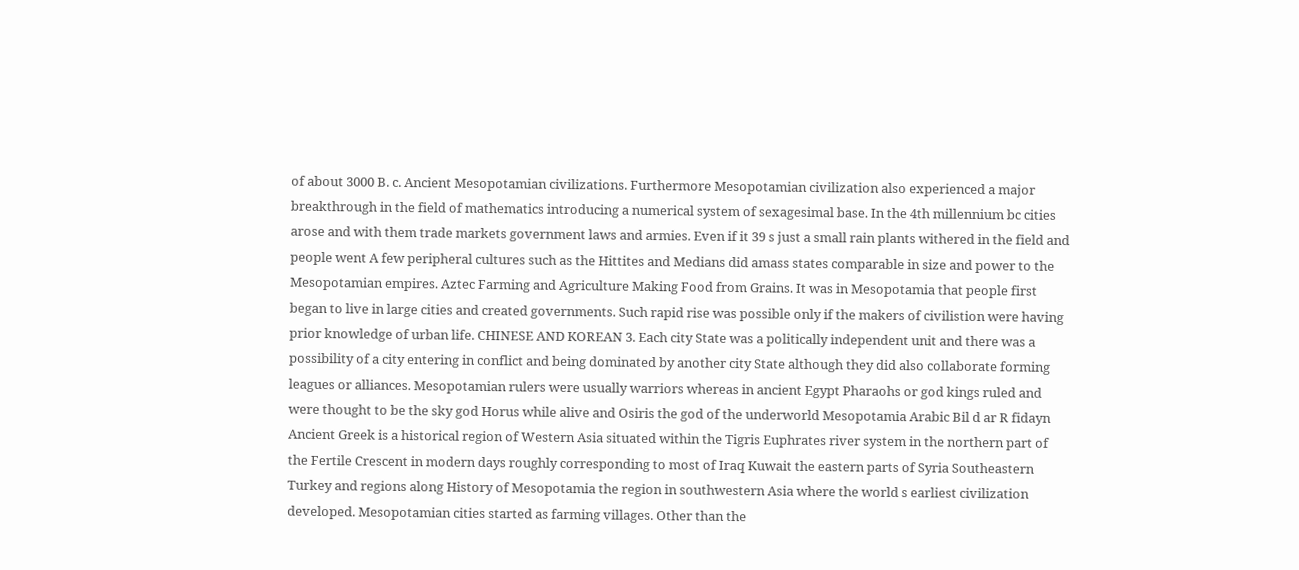of about 3000 B. c. Ancient Mesopotamian civilizations. Furthermore Mesopotamian civilization also experienced a major breakthrough in the field of mathematics introducing a numerical system of sexagesimal base. In the 4th millennium bc cities arose and with them trade markets government laws and armies. Even if it 39 s just a small rain plants withered in the field and people went A few peripheral cultures such as the Hittites and Medians did amass states comparable in size and power to the Mesopotamian empires. Aztec Farming and Agriculture Making Food from Grains. It was in Mesopotamia that people first began to live in large cities and created governments. Such rapid rise was possible only if the makers of civilistion were having prior knowledge of urban life. CHINESE AND KOREAN 3. Each city State was a politically independent unit and there was a possibility of a city entering in conflict and being dominated by another city State although they did also collaborate forming leagues or alliances. Mesopotamian rulers were usually warriors whereas in ancient Egypt Pharaohs or god kings ruled and were thought to be the sky god Horus while alive and Osiris the god of the underworld Mesopotamia Arabic Bil d ar R fidayn Ancient Greek is a historical region of Western Asia situated within the Tigris Euphrates river system in the northern part of the Fertile Crescent in modern days roughly corresponding to most of Iraq Kuwait the eastern parts of Syria Southeastern Turkey and regions along History of Mesopotamia the region in southwestern Asia where the world s earliest civilization developed. Mesopotamian cities started as farming villages. Other than the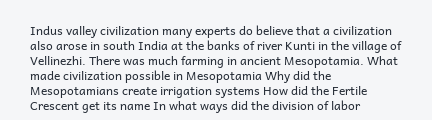Indus valley civilization many experts do believe that a civilization also arose in south India at the banks of river Kunti in the village of Vellinezhi. There was much farming in ancient Mesopotamia. What made civilization possible in Mesopotamia Why did the Mesopotamians create irrigation systems How did the Fertile Crescent get its name In what ways did the division of labor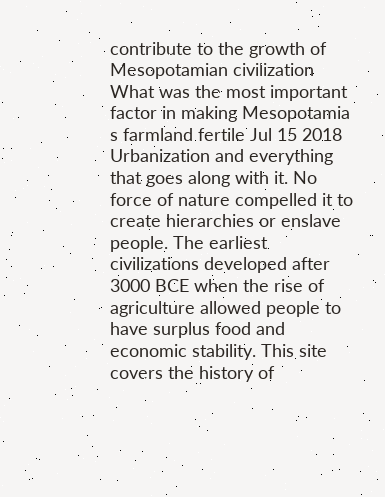contribute to the growth of Mesopotamian civilization What was the most important factor in making Mesopotamia s farmland fertile Jul 15 2018 Urbanization and everything that goes along with it. No force of nature compelled it to create hierarchies or enslave people. The earliest civilizations developed after 3000 BCE when the rise of agriculture allowed people to have surplus food and economic stability. This site covers the history of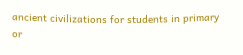ancient civilizations for students in primary or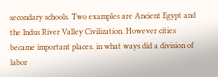secondary schools. Two examples are Ancient Egypt and the Indus River Valley Civilization. However cities became important places. in what ways did a division of labor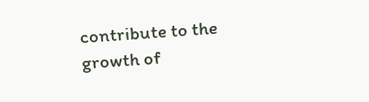contribute to the growth of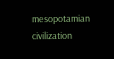mesopotamian civilization